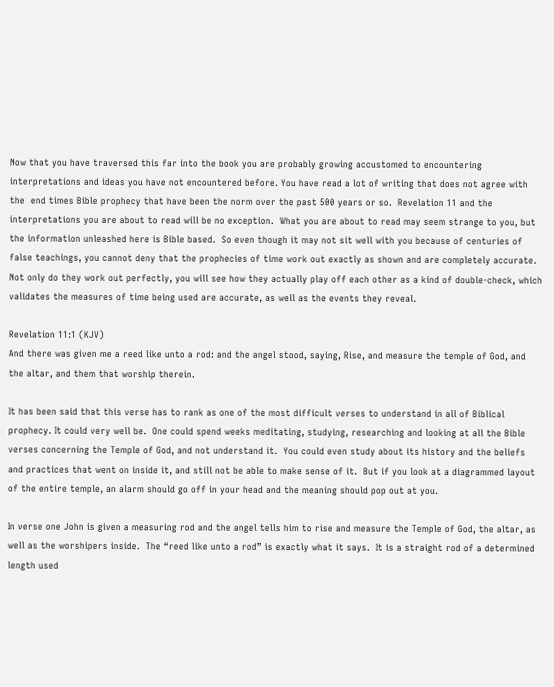Now that you have traversed this far into the book you are probably growing accustomed to encountering interpretations and ideas you have not encountered before. You have read a lot of writing that does not agree with the  end times Bible prophecy that have been the norm over the past 500 years or so.  Revelation 11 and the interpretations you are about to read will be no exception.  What you are about to read may seem strange to you, but the information unleashed here is Bible based.  So even though it may not sit well with you because of centuries of false teachings, you cannot deny that the prophecies of time work out exactly as shown and are completely accurate.  Not only do they work out perfectly, you will see how they actually play off each other as a kind of double-check, which validates the measures of time being used are accurate, as well as the events they reveal.

Revelation 11:1 (KJV)
And there was given me a reed like unto a rod: and the angel stood, saying, Rise, and measure the temple of God, and the altar, and them that worship therein.

It has been said that this verse has to rank as one of the most difficult verses to understand in all of Biblical prophecy. It could very well be.  One could spend weeks meditating, studying, researching and looking at all the Bible verses concerning the Temple of God, and not understand it.  You could even study about its history and the beliefs and practices that went on inside it, and still not be able to make sense of it.  But if you look at a diagrammed layout of the entire temple, an alarm should go off in your head and the meaning should pop out at you.

In verse one John is given a measuring rod and the angel tells him to rise and measure the Temple of God, the altar, as well as the worshipers inside.  The “reed like unto a rod” is exactly what it says.  It is a straight rod of a determined length used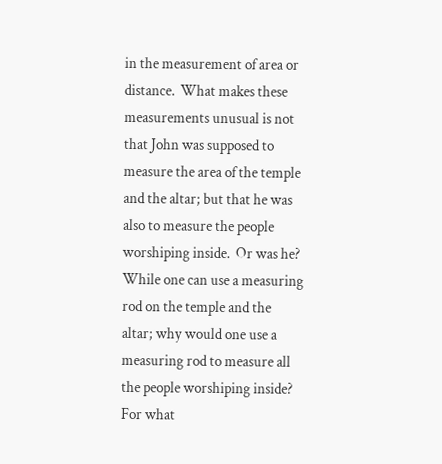in the measurement of area or distance.  What makes these measurements unusual is not that John was supposed to measure the area of the temple and the altar; but that he was also to measure the people worshiping inside.  Or was he?  While one can use a measuring rod on the temple and the altar; why would one use a measuring rod to measure all the people worshiping inside?  For what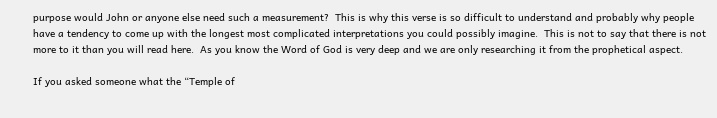purpose would John or anyone else need such a measurement?  This is why this verse is so difficult to understand and probably why people have a tendency to come up with the longest most complicated interpretations you could possibly imagine.  This is not to say that there is not more to it than you will read here.  As you know the Word of God is very deep and we are only researching it from the prophetical aspect.

If you asked someone what the “Temple of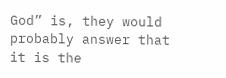God” is, they would probably answer that it is the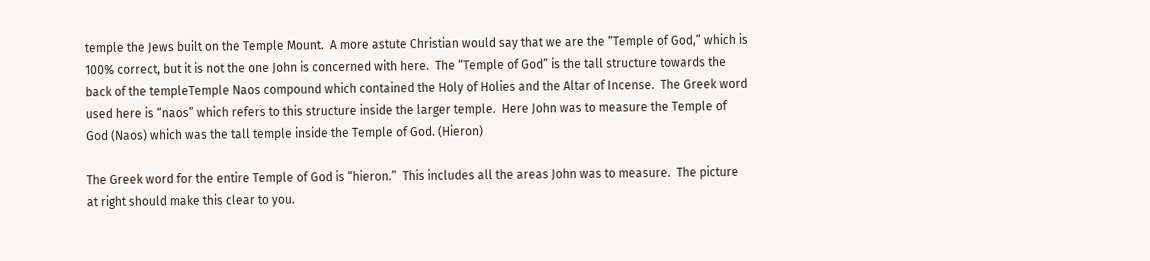temple the Jews built on the Temple Mount.  A more astute Christian would say that we are the “Temple of God,” which is 100% correct, but it is not the one John is concerned with here.  The “Temple of God” is the tall structure towards the back of the templeTemple Naos compound which contained the Holy of Holies and the Altar of Incense.  The Greek word used here is “naos” which refers to this structure inside the larger temple.  Here John was to measure the Temple of God (Naos) which was the tall temple inside the Temple of God. (Hieron)

The Greek word for the entire Temple of God is “hieron.”  This includes all the areas John was to measure.  The picture at right should make this clear to you.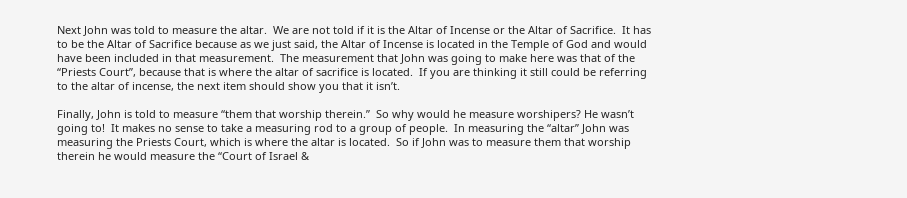Next John was told to measure the altar.  We are not told if it is the Altar of Incense or the Altar of Sacrifice.  It has to be the Altar of Sacrifice because as we just said, the Altar of Incense is located in the Temple of God and would have been included in that measurement.  The measurement that John was going to make here was that of the “Priests Court”, because that is where the altar of sacrifice is located.  If you are thinking it still could be referring to the altar of incense, the next item should show you that it isn’t.

Finally, John is told to measure “them that worship therein.”  So why would he measure worshipers? He wasn’t going to!  It makes no sense to take a measuring rod to a group of people.  In measuring the “altar” John was measuring the Priests Court, which is where the altar is located.  So if John was to measure them that worship therein he would measure the “Court of Israel &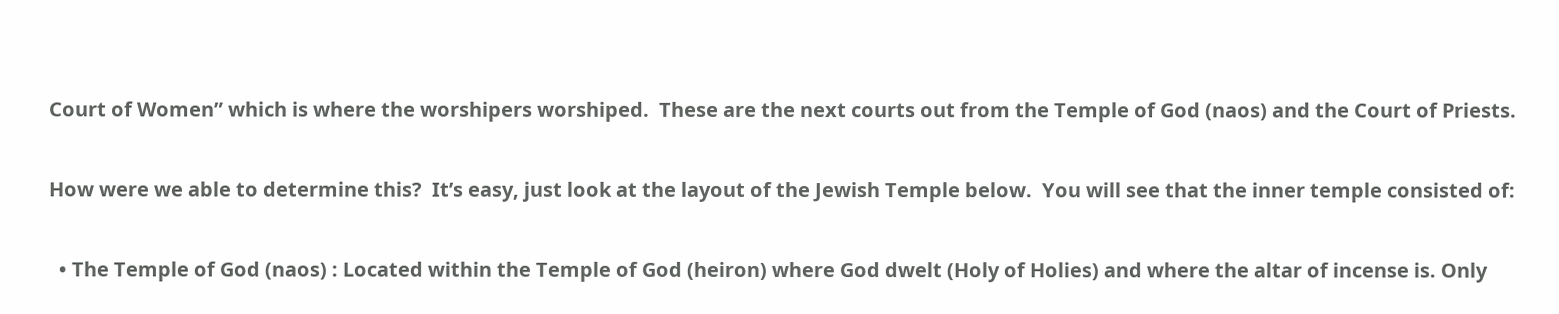Court of Women” which is where the worshipers worshiped.  These are the next courts out from the Temple of God (naos) and the Court of Priests.

How were we able to determine this?  It’s easy, just look at the layout of the Jewish Temple below.  You will see that the inner temple consisted of:

  • The Temple of God (naos) : Located within the Temple of God (heiron) where God dwelt (Holy of Holies) and where the altar of incense is. Only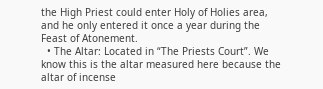the High Priest could enter Holy of Holies area, and he only entered it once a year during the Feast of Atonement.
  • The Altar: Located in “The Priests Court”. We know this is the altar measured here because the altar of incense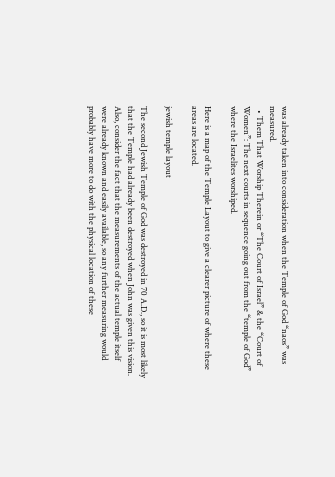was already taken into consideration when the Temple of God “naos” was measured.
  • Them That Worship Therein or “The Court of Israel” & the “Court of Women”: The next courts in sequence going out from the “temple of God” where the Israelites worshiped.

Here is a map of the Temple Layout to give a clearer picture of where these areas are located.

jewish temple layout

The second Jewish Temple of God was destroyed in 70 A.D., so it is most likely that the Temple had already been destroyed when John was given this vision.  Also, consider the fact that the measurements of the actual temple itself were already known and easily available, so any further measuring would probably have more to do with the physical location of these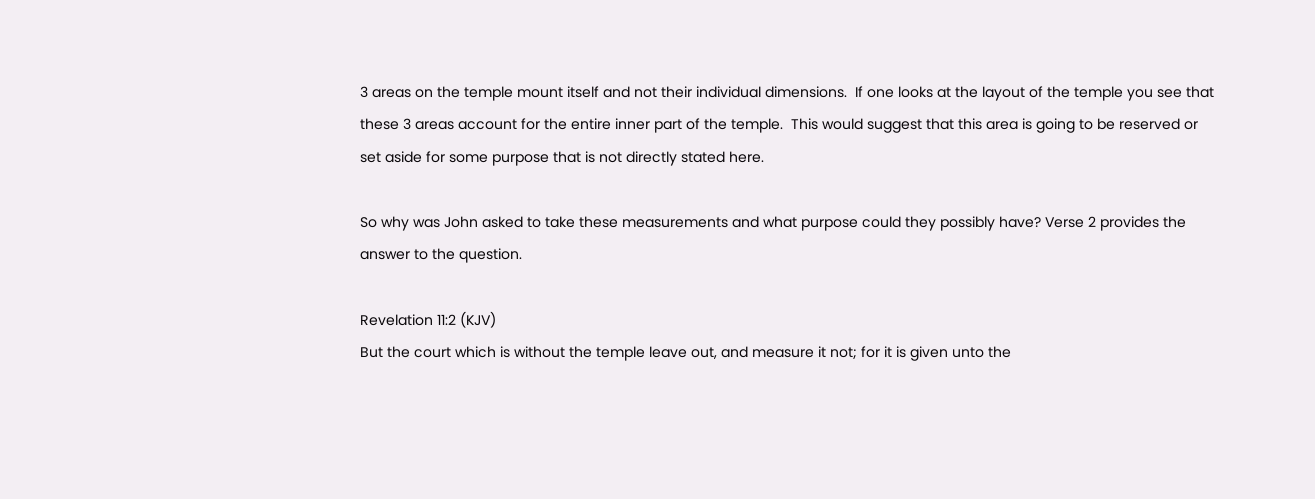3 areas on the temple mount itself and not their individual dimensions.  If one looks at the layout of the temple you see that these 3 areas account for the entire inner part of the temple.  This would suggest that this area is going to be reserved or set aside for some purpose that is not directly stated here.

So why was John asked to take these measurements and what purpose could they possibly have? Verse 2 provides the answer to the question.

Revelation 11:2 (KJV)
But the court which is without the temple leave out, and measure it not; for it is given unto the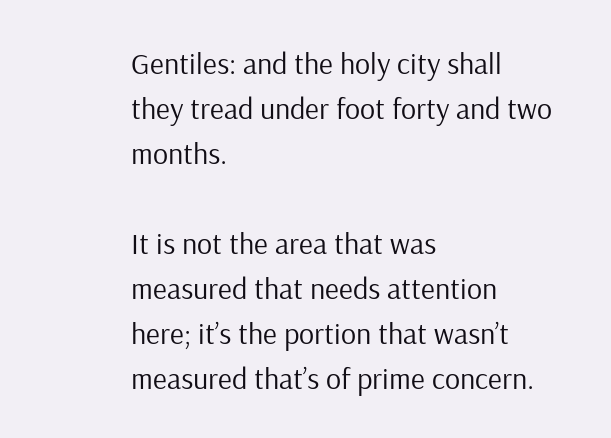Gentiles: and the holy city shall they tread under foot forty and two months.

It is not the area that was measured that needs attention here; it’s the portion that wasn’t measured that’s of prime concern.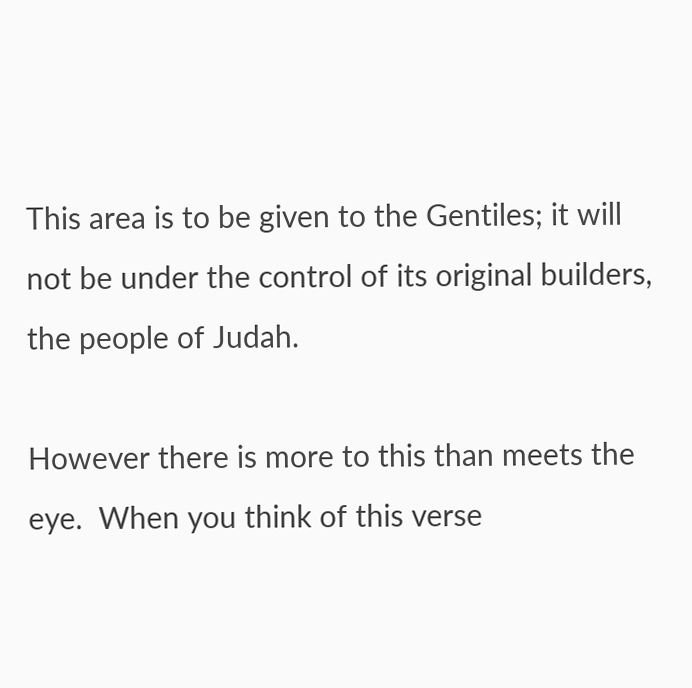This area is to be given to the Gentiles; it will not be under the control of its original builders, the people of Judah.

However there is more to this than meets the eye.  When you think of this verse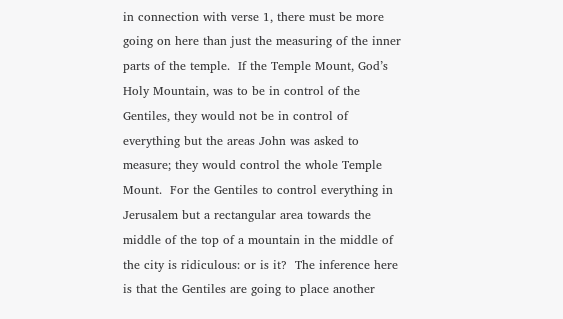in connection with verse 1, there must be more going on here than just the measuring of the inner parts of the temple.  If the Temple Mount, God’s Holy Mountain, was to be in control of the Gentiles, they would not be in control of everything but the areas John was asked to measure; they would control the whole Temple Mount.  For the Gentiles to control everything in Jerusalem but a rectangular area towards the middle of the top of a mountain in the middle of the city is ridiculous: or is it?  The inference here is that the Gentiles are going to place another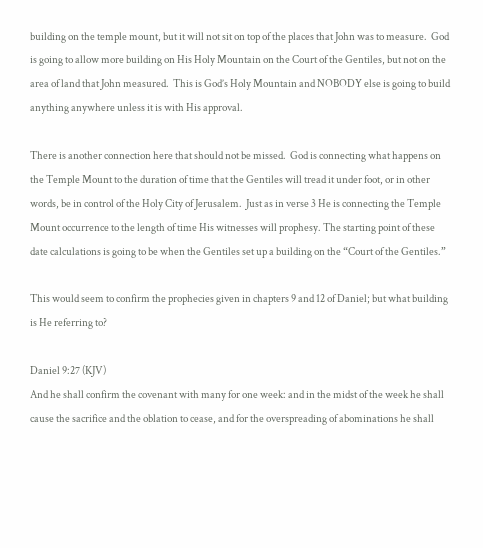building on the temple mount, but it will not sit on top of the places that John was to measure.  God is going to allow more building on His Holy Mountain on the Court of the Gentiles, but not on the area of land that John measured.  This is God’s Holy Mountain and NOBODY else is going to build anything anywhere unless it is with His approval.

There is another connection here that should not be missed.  God is connecting what happens on the Temple Mount to the duration of time that the Gentiles will tread it under foot, or in other words, be in control of the Holy City of Jerusalem.  Just as in verse 3 He is connecting the Temple Mount occurrence to the length of time His witnesses will prophesy. The starting point of these date calculations is going to be when the Gentiles set up a building on the “Court of the Gentiles.”

This would seem to confirm the prophecies given in chapters 9 and 12 of Daniel; but what building is He referring to?

Daniel 9:27 (KJV)
And he shall confirm the covenant with many for one week: and in the midst of the week he shall cause the sacrifice and the oblation to cease, and for the overspreading of abominations he shall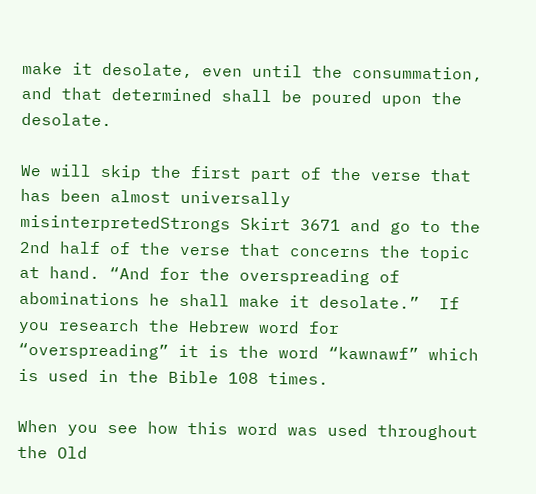make it desolate, even until the consummation, and that determined shall be poured upon the desolate.

We will skip the first part of the verse that has been almost universally misinterpretedStrongs Skirt 3671 and go to the 2nd half of the verse that concerns the topic at hand. “And for the overspreading of abominations he shall make it desolate.”  If you research the Hebrew word for “overspreading” it is the word “kawnawf” which is used in the Bible 108 times.

When you see how this word was used throughout the Old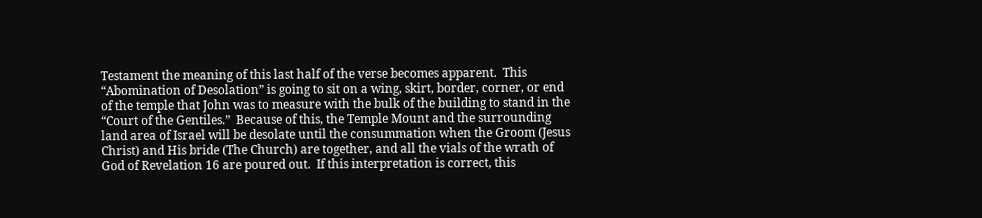Testament the meaning of this last half of the verse becomes apparent.  This “Abomination of Desolation” is going to sit on a wing, skirt, border, corner, or end of the temple that John was to measure with the bulk of the building to stand in the “Court of the Gentiles.”  Because of this, the Temple Mount and the surrounding land area of Israel will be desolate until the consummation when the Groom (Jesus Christ) and His bride (The Church) are together, and all the vials of the wrath of God of Revelation 16 are poured out.  If this interpretation is correct, this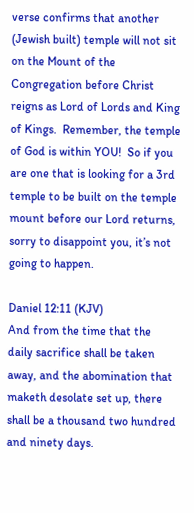verse confirms that another (Jewish built) temple will not sit on the Mount of the Congregation before Christ reigns as Lord of Lords and King of Kings.  Remember, the temple of God is within YOU!  So if you are one that is looking for a 3rd temple to be built on the temple mount before our Lord returns, sorry to disappoint you, it’s not going to happen.

Daniel 12:11 (KJV)
And from the time that the daily sacrifice shall be taken away, and the abomination that maketh desolate set up, there shall be a thousand two hundred and ninety days.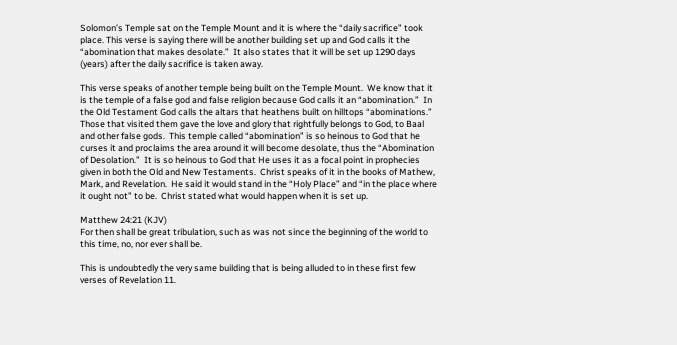Solomon’s Temple sat on the Temple Mount and it is where the “daily sacrifice” took place. This verse is saying there will be another building set up and God calls it the “abomination that makes desolate.”  It also states that it will be set up 1290 days (years) after the daily sacrifice is taken away.

This verse speaks of another temple being built on the Temple Mount.  We know that it is the temple of a false god and false religion because God calls it an “abomination.”  In the Old Testament God calls the altars that heathens built on hilltops “abominations.”  Those that visited them gave the love and glory that rightfully belongs to God, to Baal and other false gods.  This temple called “abomination” is so heinous to God that he curses it and proclaims the area around it will become desolate, thus the “Abomination of Desolation.”  It is so heinous to God that He uses it as a focal point in prophecies given in both the Old and New Testaments.  Christ speaks of it in the books of Mathew, Mark, and Revelation.  He said it would stand in the “Holy Place” and “in the place where it ought not” to be.  Christ stated what would happen when it is set up.

Matthew 24:21 (KJV)
For then shall be great tribulation, such as was not since the beginning of the world to this time, no, nor ever shall be.

This is undoubtedly the very same building that is being alluded to in these first few verses of Revelation 11.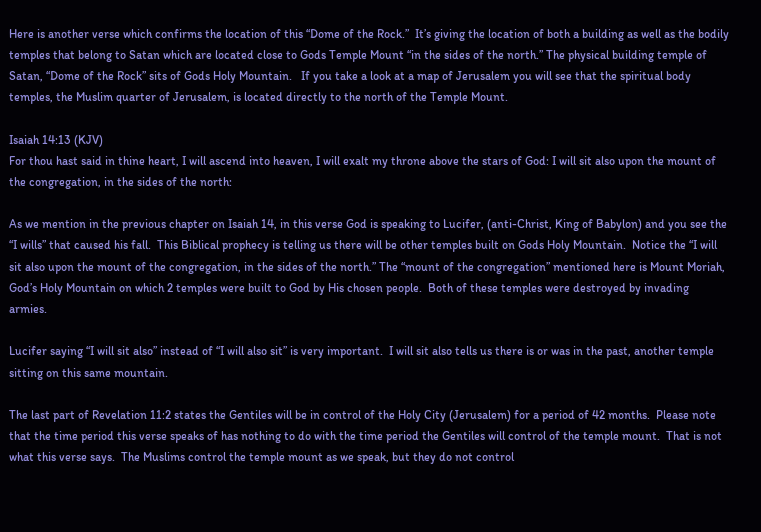Here is another verse which confirms the location of this “Dome of the Rock.”  It’s giving the location of both a building as well as the bodily temples that belong to Satan which are located close to Gods Temple Mount “in the sides of the north.” The physical building temple of Satan, “Dome of the Rock” sits of Gods Holy Mountain.   If you take a look at a map of Jerusalem you will see that the spiritual body temples, the Muslim quarter of Jerusalem, is located directly to the north of the Temple Mount.

Isaiah 14:13 (KJV)
For thou hast said in thine heart, I will ascend into heaven, I will exalt my throne above the stars of God: I will sit also upon the mount of the congregation, in the sides of the north:

As we mention in the previous chapter on Isaiah 14, in this verse God is speaking to Lucifer, (anti-Christ, King of Babylon) and you see the “I wills” that caused his fall.  This Biblical prophecy is telling us there will be other temples built on Gods Holy Mountain.  Notice the “I will sit also upon the mount of the congregation, in the sides of the north.” The “mount of the congregation” mentioned here is Mount Moriah, God’s Holy Mountain on which 2 temples were built to God by His chosen people.  Both of these temples were destroyed by invading armies.

Lucifer saying “I will sit also” instead of “I will also sit” is very important.  I will sit also tells us there is or was in the past, another temple sitting on this same mountain.

The last part of Revelation 11:2 states the Gentiles will be in control of the Holy City (Jerusalem) for a period of 42 months.  Please note that the time period this verse speaks of has nothing to do with the time period the Gentiles will control of the temple mount.  That is not what this verse says.  The Muslims control the temple mount as we speak, but they do not control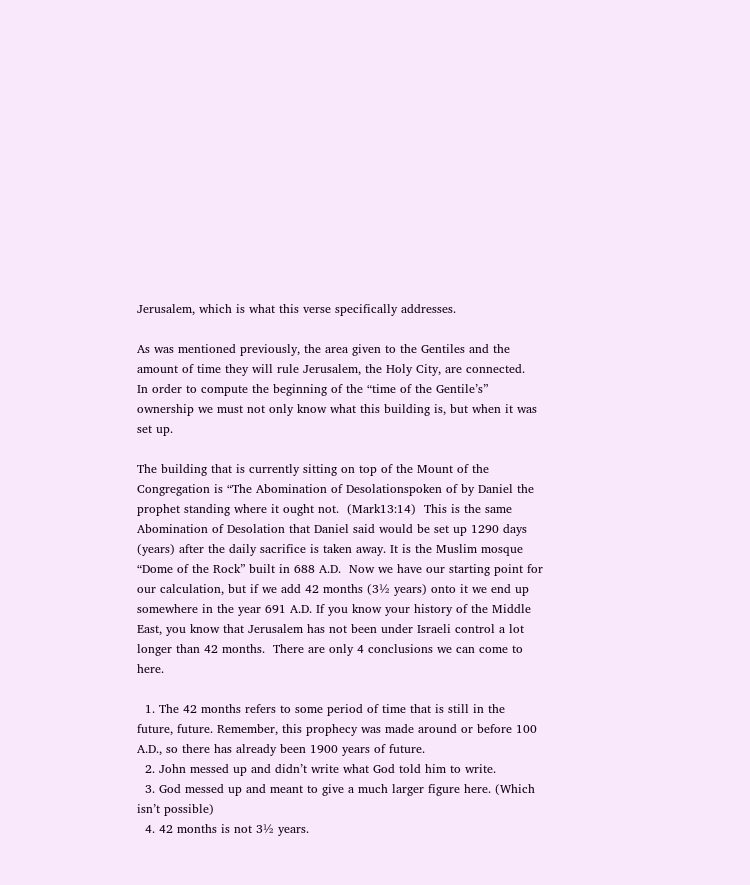Jerusalem, which is what this verse specifically addresses.

As was mentioned previously, the area given to the Gentiles and the amount of time they will rule Jerusalem, the Holy City, are connected.  In order to compute the beginning of the “time of the Gentile’s” ownership we must not only know what this building is, but when it was set up.

The building that is currently sitting on top of the Mount of the Congregation is “The Abomination of Desolationspoken of by Daniel the prophet standing where it ought not.  (Mark13:14)  This is the same Abomination of Desolation that Daniel said would be set up 1290 days (years) after the daily sacrifice is taken away. It is the Muslim mosque “Dome of the Rock” built in 688 A.D.  Now we have our starting point for our calculation, but if we add 42 months (3½ years) onto it we end up somewhere in the year 691 A.D. If you know your history of the Middle East, you know that Jerusalem has not been under Israeli control a lot longer than 42 months.  There are only 4 conclusions we can come to here.

  1. The 42 months refers to some period of time that is still in the future, future. Remember, this prophecy was made around or before 100 A.D., so there has already been 1900 years of future.
  2. John messed up and didn’t write what God told him to write.
  3. God messed up and meant to give a much larger figure here. (Which isn’t possible)
  4. 42 months is not 3½ years.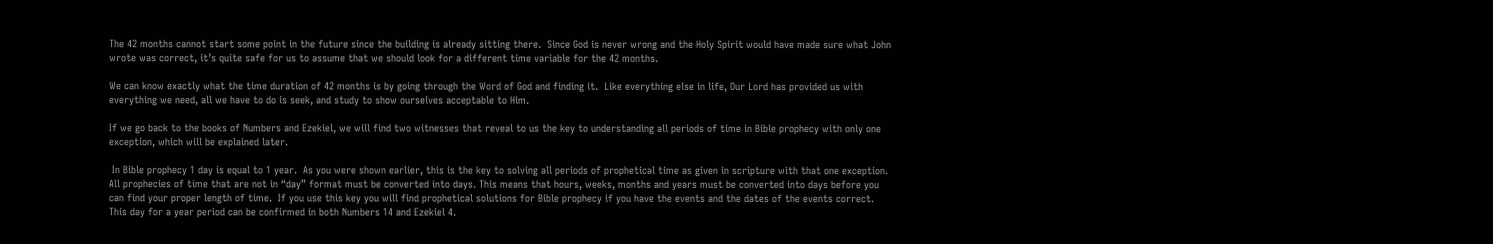The 42 months cannot start some point in the future since the building is already sitting there.  Since God is never wrong and the Holy Spirit would have made sure what John wrote was correct, it’s quite safe for us to assume that we should look for a different time variable for the 42 months.

We can know exactly what the time duration of 42 months is by going through the Word of God and finding it.  Like everything else in life, Our Lord has provided us with everything we need, all we have to do is seek, and study to show ourselves acceptable to Him.

If we go back to the books of Numbers and Ezekiel, we will find two witnesses that reveal to us the key to understanding all periods of time in Bible prophecy with only one exception, which will be explained later.

 In Bible prophecy 1 day is equal to 1 year.  As you were shown earlier, this is the key to solving all periods of prophetical time as given in scripture with that one exception.  All prophecies of time that are not in “day” format must be converted into days. This means that hours, weeks, months and years must be converted into days before you can find your proper length of time.  If you use this key you will find prophetical solutions for Bible prophecy if you have the events and the dates of the events correct.  This day for a year period can be confirmed in both Numbers 14 and Ezekiel 4.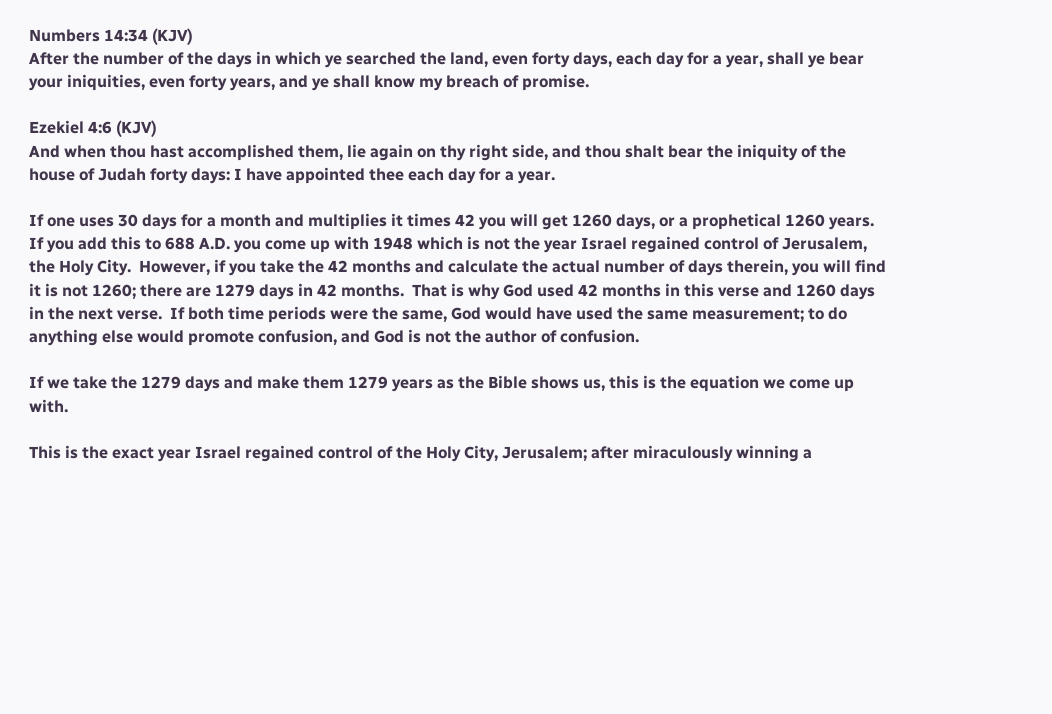Numbers 14:34 (KJV)
After the number of the days in which ye searched the land, even forty days, each day for a year, shall ye bear your iniquities, even forty years, and ye shall know my breach of promise.

Ezekiel 4:6 (KJV)
And when thou hast accomplished them, lie again on thy right side, and thou shalt bear the iniquity of the house of Judah forty days: I have appointed thee each day for a year.

If one uses 30 days for a month and multiplies it times 42 you will get 1260 days, or a prophetical 1260 years.  If you add this to 688 A.D. you come up with 1948 which is not the year Israel regained control of Jerusalem, the Holy City.  However, if you take the 42 months and calculate the actual number of days therein, you will find it is not 1260; there are 1279 days in 42 months.  That is why God used 42 months in this verse and 1260 days in the next verse.  If both time periods were the same, God would have used the same measurement; to do anything else would promote confusion, and God is not the author of confusion.

If we take the 1279 days and make them 1279 years as the Bible shows us, this is the equation we come up with.

This is the exact year Israel regained control of the Holy City, Jerusalem; after miraculously winning a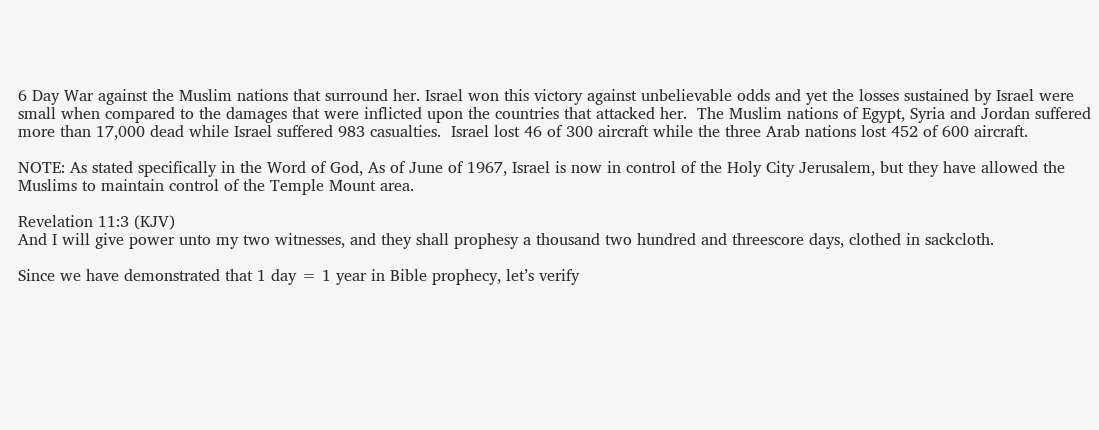6 Day War against the Muslim nations that surround her. Israel won this victory against unbelievable odds and yet the losses sustained by Israel were small when compared to the damages that were inflicted upon the countries that attacked her.  The Muslim nations of Egypt, Syria and Jordan suffered more than 17,000 dead while Israel suffered 983 casualties.  Israel lost 46 of 300 aircraft while the three Arab nations lost 452 of 600 aircraft.

NOTE: As stated specifically in the Word of God, As of June of 1967, Israel is now in control of the Holy City Jerusalem, but they have allowed the Muslims to maintain control of the Temple Mount area.

Revelation 11:3 (KJV)
And I will give power unto my two witnesses, and they shall prophesy a thousand two hundred and threescore days, clothed in sackcloth.

Since we have demonstrated that 1 day = 1 year in Bible prophecy, let’s verify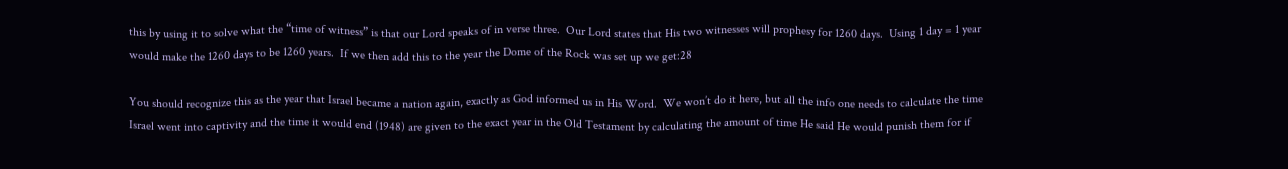this by using it to solve what the “time of witness” is that our Lord speaks of in verse three.  Our Lord states that His two witnesses will prophesy for 1260 days.  Using 1 day = 1 year would make the 1260 days to be 1260 years.  If we then add this to the year the Dome of the Rock was set up we get:28

You should recognize this as the year that Israel became a nation again, exactly as God informed us in His Word.  We won’t do it here, but all the info one needs to calculate the time Israel went into captivity and the time it would end (1948) are given to the exact year in the Old Testament by calculating the amount of time He said He would punish them for if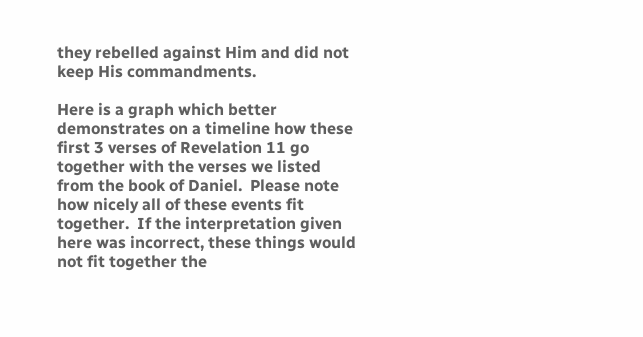they rebelled against Him and did not keep His commandments.

Here is a graph which better demonstrates on a timeline how these first 3 verses of Revelation 11 go together with the verses we listed from the book of Daniel.  Please note how nicely all of these events fit together.  If the interpretation given here was incorrect, these things would not fit together the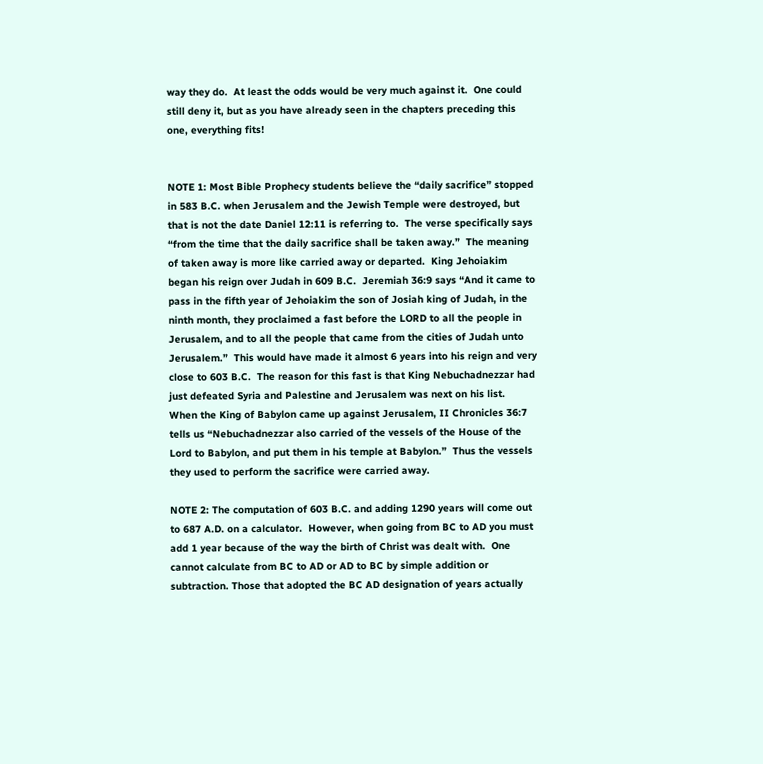way they do.  At least the odds would be very much against it.  One could still deny it, but as you have already seen in the chapters preceding this one, everything fits!


NOTE 1: Most Bible Prophecy students believe the “daily sacrifice” stopped in 583 B.C. when Jerusalem and the Jewish Temple were destroyed, but that is not the date Daniel 12:11 is referring to.  The verse specifically says “from the time that the daily sacrifice shall be taken away.”  The meaning of taken away is more like carried away or departed.  King Jehoiakim began his reign over Judah in 609 B.C.  Jeremiah 36:9 says “And it came to pass in the fifth year of Jehoiakim the son of Josiah king of Judah, in the ninth month, they proclaimed a fast before the LORD to all the people in Jerusalem, and to all the people that came from the cities of Judah unto Jerusalem.”  This would have made it almost 6 years into his reign and very close to 603 B.C.  The reason for this fast is that King Nebuchadnezzar had just defeated Syria and Palestine and Jerusalem was next on his list.  When the King of Babylon came up against Jerusalem, II Chronicles 36:7 tells us “Nebuchadnezzar also carried of the vessels of the House of the Lord to Babylon, and put them in his temple at Babylon.”  Thus the vessels they used to perform the sacrifice were carried away.

NOTE 2: The computation of 603 B.C. and adding 1290 years will come out to 687 A.D. on a calculator.  However, when going from BC to AD you must add 1 year because of the way the birth of Christ was dealt with.  One cannot calculate from BC to AD or AD to BC by simple addition or subtraction. Those that adopted the BC AD designation of years actually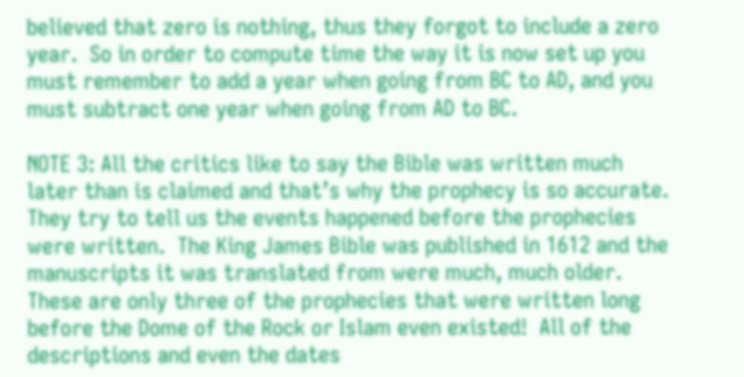believed that zero is nothing, thus they forgot to include a zero year.  So in order to compute time the way it is now set up you must remember to add a year when going from BC to AD, and you must subtract one year when going from AD to BC.

NOTE 3: All the critics like to say the Bible was written much later than is claimed and that’s why the prophecy is so accurate.  They try to tell us the events happened before the prophecies were written.  The King James Bible was published in 1612 and the manuscripts it was translated from were much, much older.  These are only three of the prophecies that were written long before the Dome of the Rock or Islam even existed!  All of the descriptions and even the dates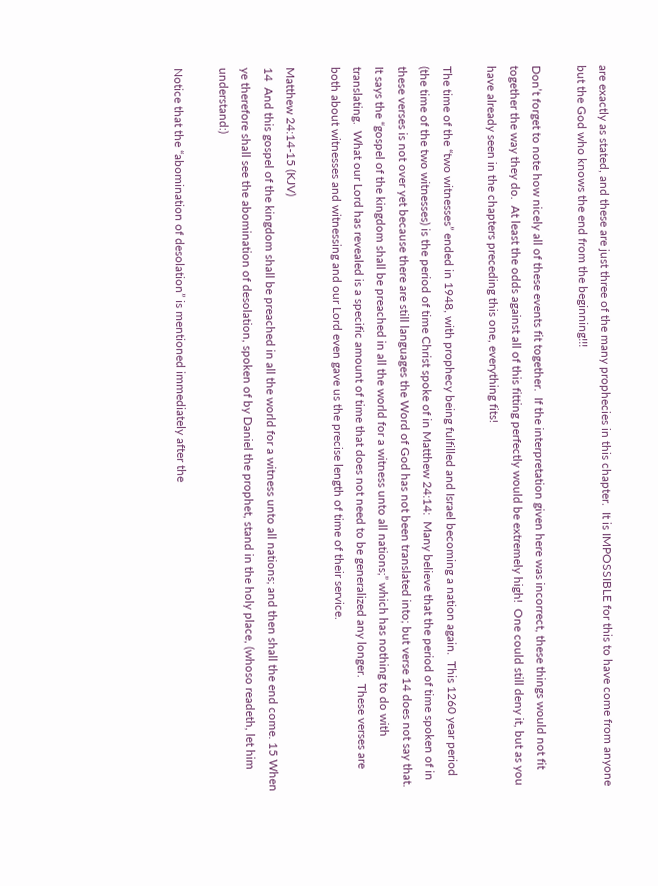are exactly as stated, and these are just three of the many prophecies in this chapter.  It is IMPOSSIBLE for this to have come from anyone but the God who knows the end from the beginning!!!

Don’t forget to note how nicely all of these events fit together.  If the interpretation given here was incorrect, these things would not fit together the way they do.  At least the odds against all of this fitting perfectly would be extremely high!  One could still deny it, but as you have already seen in the chapters preceding this one, everything fits!

The time of the “two witnesses” ended in 1948, with prophecy being fulfilled and Israel becoming a nation again.  This 1260 year period (the time of the two witnesses) is the period of time Christ spoke of in Matthew 24:14:  Many believe that the period of time spoken of in these verses is not over yet because there are still languages the Word of God has not been translated into; but verse 14 does not say that.  It says the “gospel of the kingdom shall be preached in all the world for a witness unto all nations;” which has nothing to do with translating.  What our Lord has revealed is a specific amount of time that does not need to be generalized any longer.  These verses are both about witnesses and witnessing and our Lord even gave us the precise length of time of their service.

Matthew 24:14-15 (KJV)
14  And this gospel of the kingdom shall be preached in all the world for a witness unto all nations; and then shall the end come. 15 When ye therefore shall see the abomination of desolation, spoken of by Daniel the prophet, stand in the holy place, (whoso readeth, let him understand:)

Notice that the “abomination of desolation” is mentioned immediately after the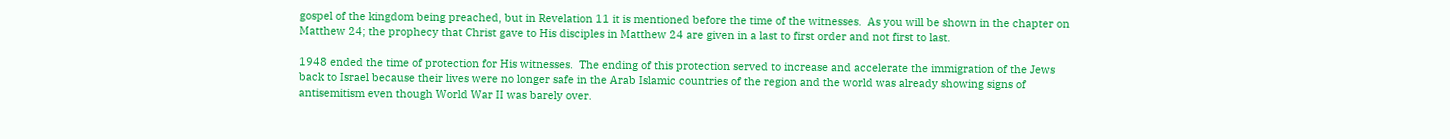gospel of the kingdom being preached, but in Revelation 11 it is mentioned before the time of the witnesses.  As you will be shown in the chapter on Matthew 24; the prophecy that Christ gave to His disciples in Matthew 24 are given in a last to first order and not first to last.

1948 ended the time of protection for His witnesses.  The ending of this protection served to increase and accelerate the immigration of the Jews back to Israel because their lives were no longer safe in the Arab Islamic countries of the region and the world was already showing signs of antisemitism even though World War II was barely over.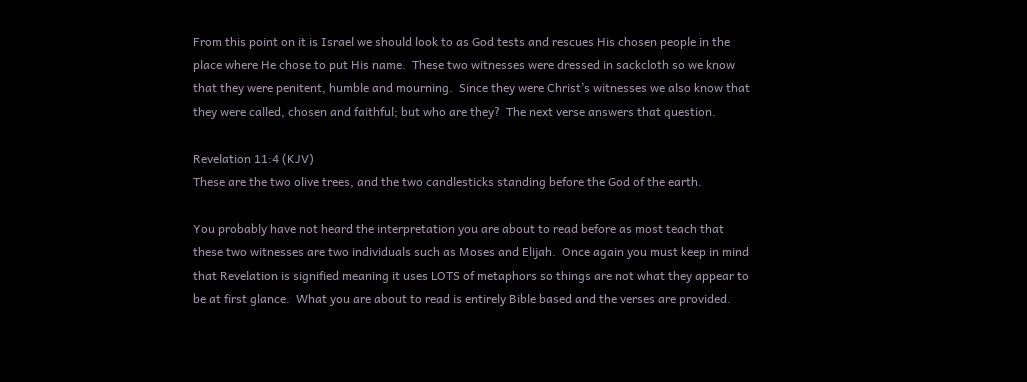From this point on it is Israel we should look to as God tests and rescues His chosen people in the place where He chose to put His name.  These two witnesses were dressed in sackcloth so we know that they were penitent, humble and mourning.  Since they were Christ’s witnesses we also know that they were called, chosen and faithful; but who are they?  The next verse answers that question.

Revelation 11:4 (KJV)
These are the two olive trees, and the two candlesticks standing before the God of the earth.

You probably have not heard the interpretation you are about to read before as most teach that these two witnesses are two individuals such as Moses and Elijah.  Once again you must keep in mind that Revelation is signified meaning it uses LOTS of metaphors so things are not what they appear to be at first glance.  What you are about to read is entirely Bible based and the verses are provided.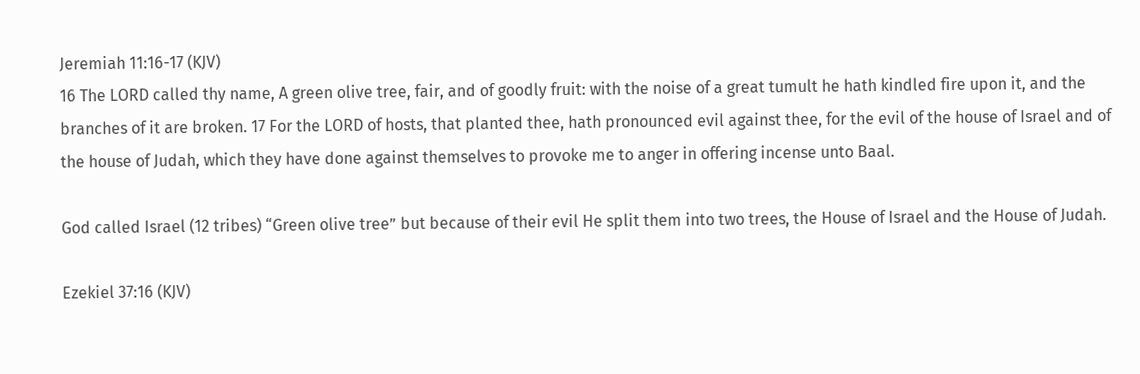Jeremiah 11:16-17 (KJV)
16 The LORD called thy name, A green olive tree, fair, and of goodly fruit: with the noise of a great tumult he hath kindled fire upon it, and the branches of it are broken. 17 For the LORD of hosts, that planted thee, hath pronounced evil against thee, for the evil of the house of Israel and of the house of Judah, which they have done against themselves to provoke me to anger in offering incense unto Baal.

God called Israel (12 tribes) “Green olive tree” but because of their evil He split them into two trees, the House of Israel and the House of Judah.

Ezekiel 37:16 (KJV)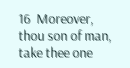16  Moreover, thou son of man, take thee one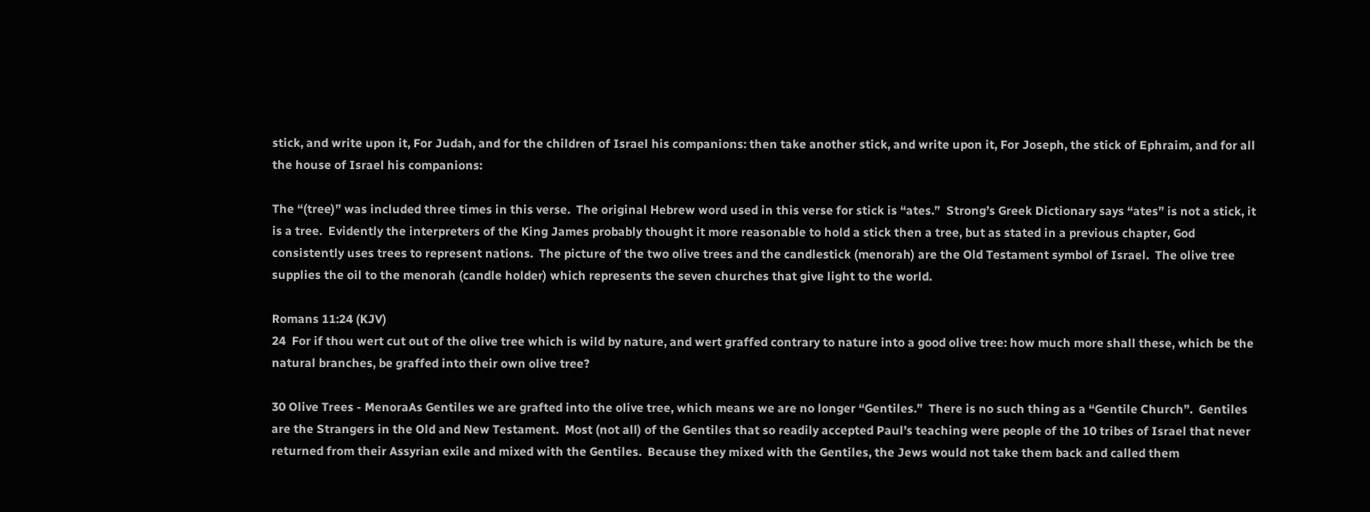stick, and write upon it, For Judah, and for the children of Israel his companions: then take another stick, and write upon it, For Joseph, the stick of Ephraim, and for all the house of Israel his companions:

The “(tree)” was included three times in this verse.  The original Hebrew word used in this verse for stick is “ates.”  Strong’s Greek Dictionary says “ates” is not a stick, it is a tree.  Evidently the interpreters of the King James probably thought it more reasonable to hold a stick then a tree, but as stated in a previous chapter, God consistently uses trees to represent nations.  The picture of the two olive trees and the candlestick (menorah) are the Old Testament symbol of Israel.  The olive tree supplies the oil to the menorah (candle holder) which represents the seven churches that give light to the world.

Romans 11:24 (KJV)
24  For if thou wert cut out of the olive tree which is wild by nature, and wert graffed contrary to nature into a good olive tree: how much more shall these, which be the natural branches, be graffed into their own olive tree?

30 Olive Trees - MenoraAs Gentiles we are grafted into the olive tree, which means we are no longer “Gentiles.”  There is no such thing as a “Gentile Church”.  Gentiles are the Strangers in the Old and New Testament.  Most (not all) of the Gentiles that so readily accepted Paul’s teaching were people of the 10 tribes of Israel that never returned from their Assyrian exile and mixed with the Gentiles.  Because they mixed with the Gentiles, the Jews would not take them back and called them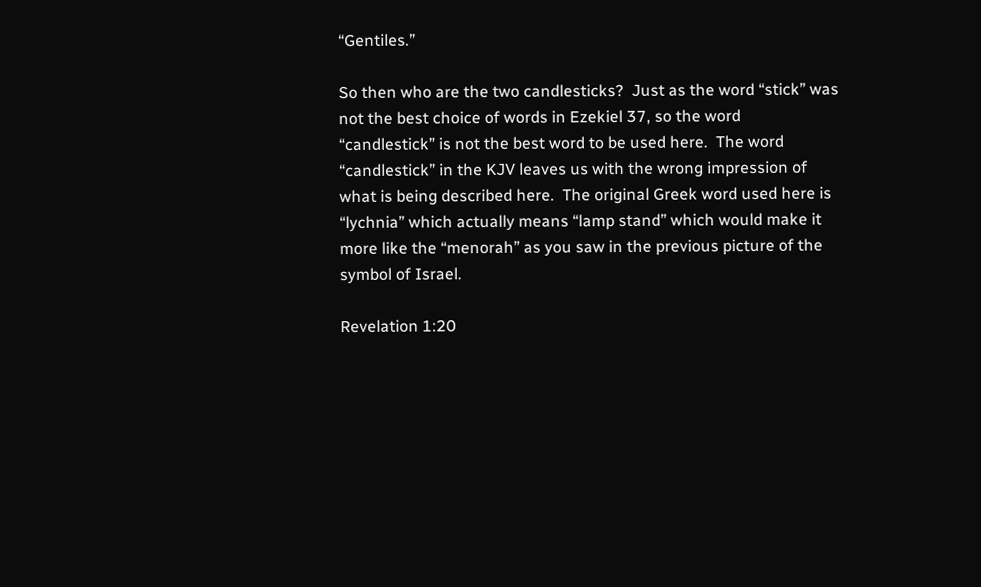“Gentiles.”

So then who are the two candlesticks?  Just as the word “stick” was not the best choice of words in Ezekiel 37, so the word “candlestick” is not the best word to be used here.  The word “candlestick” in the KJV leaves us with the wrong impression of what is being described here.  The original Greek word used here is “lychnia” which actually means “lamp stand” which would make it more like the “menorah” as you saw in the previous picture of the symbol of Israel.

Revelation 1:20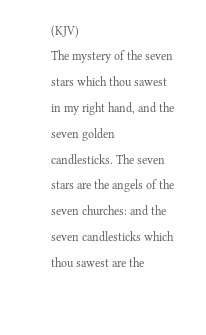(KJV)
The mystery of the seven stars which thou sawest in my right hand, and the seven golden candlesticks. The seven stars are the angels of the seven churches: and the seven candlesticks which thou sawest are the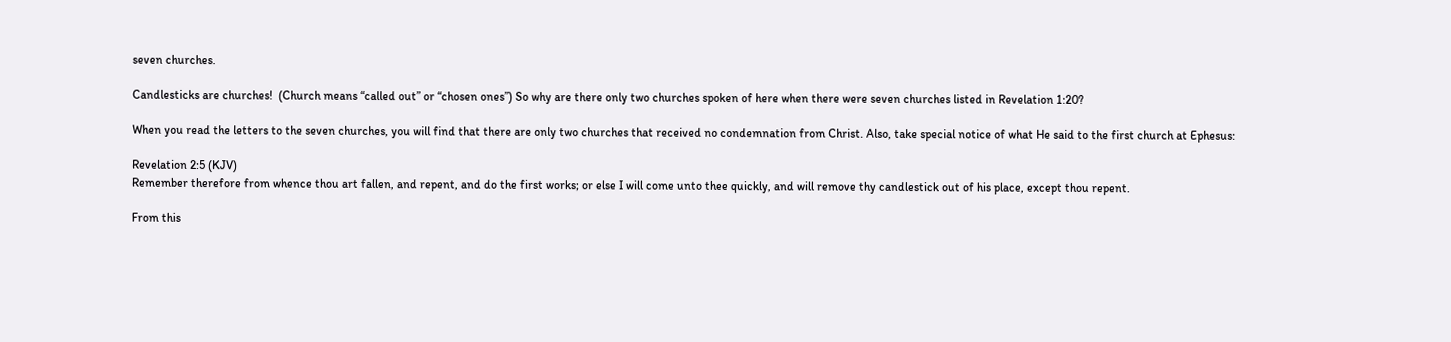seven churches.

Candlesticks are churches!  (Church means “called out” or “chosen ones”) So why are there only two churches spoken of here when there were seven churches listed in Revelation 1:20?

When you read the letters to the seven churches, you will find that there are only two churches that received no condemnation from Christ. Also, take special notice of what He said to the first church at Ephesus:

Revelation 2:5 (KJV)
Remember therefore from whence thou art fallen, and repent, and do the first works; or else I will come unto thee quickly, and will remove thy candlestick out of his place, except thou repent.

From this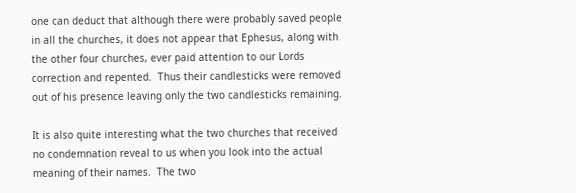one can deduct that although there were probably saved people in all the churches, it does not appear that Ephesus, along with the other four churches, ever paid attention to our Lords correction and repented.  Thus their candlesticks were removed out of his presence leaving only the two candlesticks remaining.

It is also quite interesting what the two churches that received no condemnation reveal to us when you look into the actual meaning of their names.  The two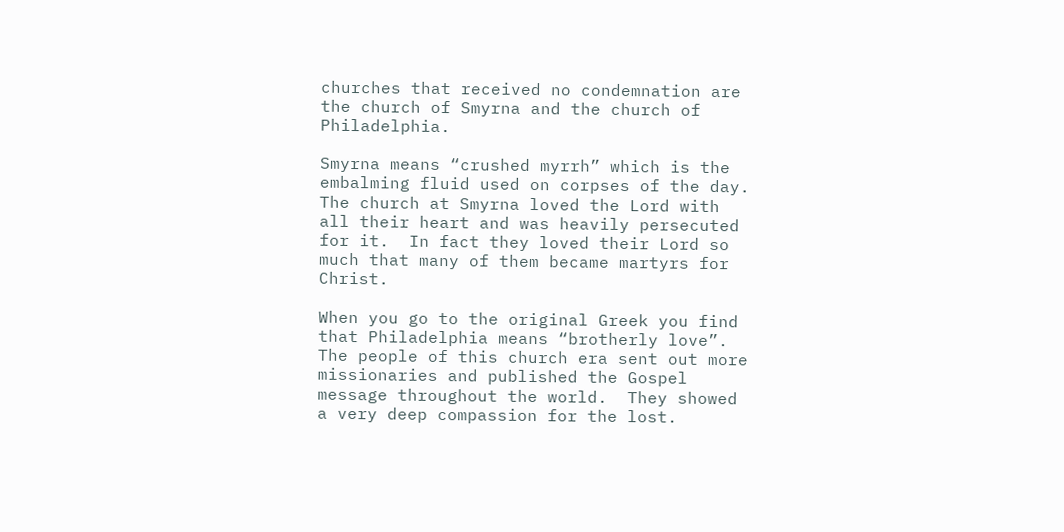churches that received no condemnation are the church of Smyrna and the church of Philadelphia.

Smyrna means “crushed myrrh” which is the embalming fluid used on corpses of the day. The church at Smyrna loved the Lord with all their heart and was heavily persecuted for it.  In fact they loved their Lord so much that many of them became martyrs for Christ.

When you go to the original Greek you find that Philadelphia means “brotherly love”. The people of this church era sent out more missionaries and published the Gospel message throughout the world.  They showed a very deep compassion for the lost.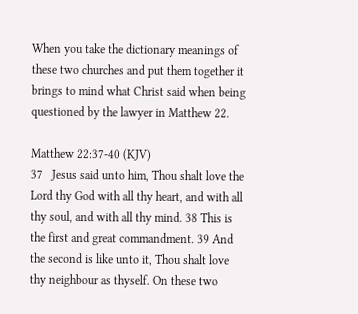When you take the dictionary meanings of these two churches and put them together it brings to mind what Christ said when being questioned by the lawyer in Matthew 22.

Matthew 22:37-40 (KJV)
37   Jesus said unto him, Thou shalt love the Lord thy God with all thy heart, and with all thy soul, and with all thy mind. 38 This is the first and great commandment. 39 And the second is like unto it, Thou shalt love thy neighbour as thyself. On these two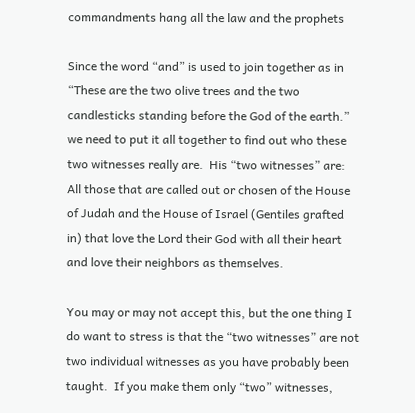commandments hang all the law and the prophets

Since the word “and” is used to join together as in “These are the two olive trees and the two candlesticks standing before the God of the earth.” we need to put it all together to find out who these two witnesses really are.  His “two witnesses” are: All those that are called out or chosen of the House of Judah and the House of Israel (Gentiles grafted in) that love the Lord their God with all their heart and love their neighbors as themselves.

You may or may not accept this, but the one thing I do want to stress is that the “two witnesses” are not two individual witnesses as you have probably been taught.  If you make them only “two” witnesses,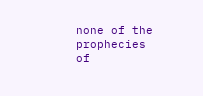none of the prophecies of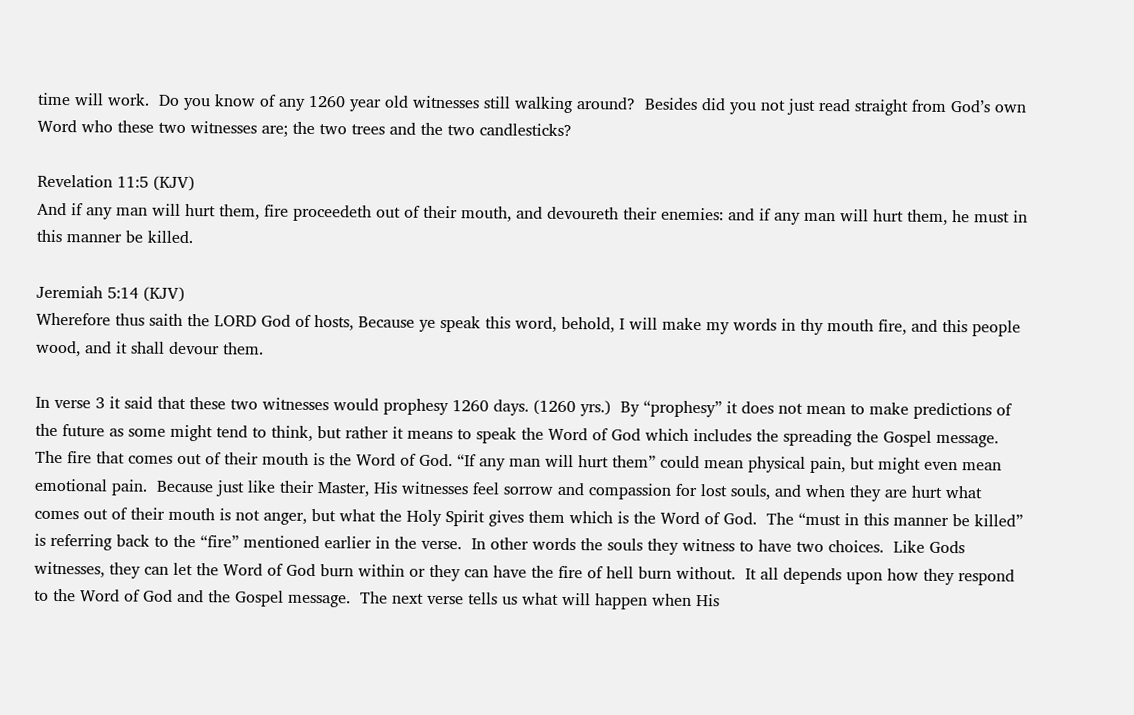time will work.  Do you know of any 1260 year old witnesses still walking around?  Besides did you not just read straight from God’s own Word who these two witnesses are; the two trees and the two candlesticks?

Revelation 11:5 (KJV)
And if any man will hurt them, fire proceedeth out of their mouth, and devoureth their enemies: and if any man will hurt them, he must in this manner be killed.

Jeremiah 5:14 (KJV)
Wherefore thus saith the LORD God of hosts, Because ye speak this word, behold, I will make my words in thy mouth fire, and this people wood, and it shall devour them.

In verse 3 it said that these two witnesses would prophesy 1260 days. (1260 yrs.)  By “prophesy” it does not mean to make predictions of the future as some might tend to think, but rather it means to speak the Word of God which includes the spreading the Gospel message.  The fire that comes out of their mouth is the Word of God. “If any man will hurt them” could mean physical pain, but might even mean emotional pain.  Because just like their Master, His witnesses feel sorrow and compassion for lost souls, and when they are hurt what comes out of their mouth is not anger, but what the Holy Spirit gives them which is the Word of God.  The “must in this manner be killed” is referring back to the “fire” mentioned earlier in the verse.  In other words the souls they witness to have two choices.  Like Gods witnesses, they can let the Word of God burn within or they can have the fire of hell burn without.  It all depends upon how they respond to the Word of God and the Gospel message.  The next verse tells us what will happen when His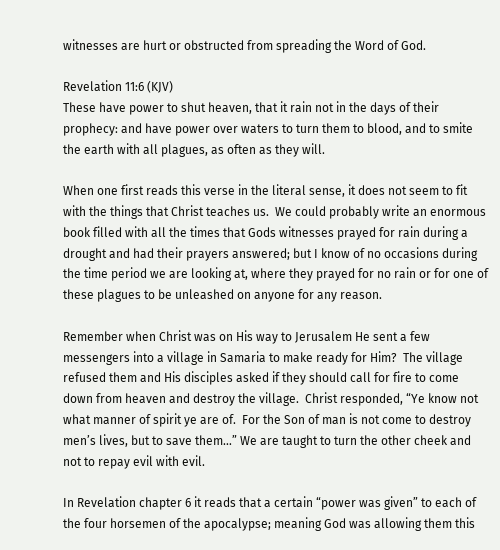witnesses are hurt or obstructed from spreading the Word of God.

Revelation 11:6 (KJV)
These have power to shut heaven, that it rain not in the days of their prophecy: and have power over waters to turn them to blood, and to smite the earth with all plagues, as often as they will.

When one first reads this verse in the literal sense, it does not seem to fit with the things that Christ teaches us.  We could probably write an enormous book filled with all the times that Gods witnesses prayed for rain during a drought and had their prayers answered; but I know of no occasions during the time period we are looking at, where they prayed for no rain or for one of these plagues to be unleashed on anyone for any reason.

Remember when Christ was on His way to Jerusalem He sent a few messengers into a village in Samaria to make ready for Him?  The village refused them and His disciples asked if they should call for fire to come down from heaven and destroy the village.  Christ responded, “Ye know not what manner of spirit ye are of.  For the Son of man is not come to destroy men’s lives, but to save them…” We are taught to turn the other cheek and not to repay evil with evil.

In Revelation chapter 6 it reads that a certain “power was given” to each of the four horsemen of the apocalypse; meaning God was allowing them this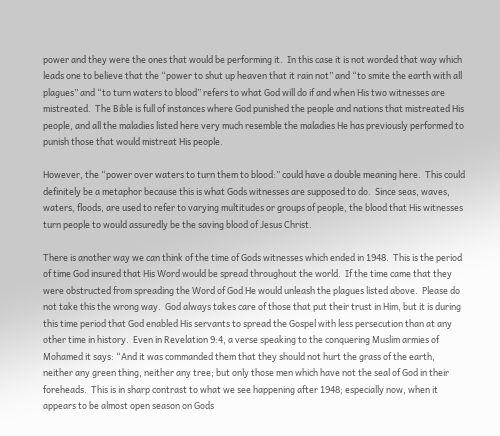power and they were the ones that would be performing it.  In this case it is not worded that way which leads one to believe that the “power to shut up heaven that it rain not” and “to smite the earth with all plagues” and “to turn waters to blood” refers to what God will do if and when His two witnesses are mistreated.  The Bible is full of instances where God punished the people and nations that mistreated His people, and all the maladies listed here very much resemble the maladies He has previously performed to punish those that would mistreat His people.

However, the “power over waters to turn them to blood:” could have a double meaning here.  This could definitely be a metaphor because this is what Gods witnesses are supposed to do.  Since seas, waves, waters, floods, are used to refer to varying multitudes or groups of people, the blood that His witnesses turn people to would assuredly be the saving blood of Jesus Christ.

There is another way we can think of the time of Gods witnesses which ended in 1948.  This is the period of time God insured that His Word would be spread throughout the world.  If the time came that they were obstructed from spreading the Word of God He would unleash the plagues listed above.  Please do not take this the wrong way.  God always takes care of those that put their trust in Him, but it is during this time period that God enabled His servants to spread the Gospel with less persecution than at any other time in history.  Even in Revelation 9:4, a verse speaking to the conquering Muslim armies of Mohamed it says: “And it was commanded them that they should not hurt the grass of the earth, neither any green thing, neither any tree; but only those men which have not the seal of God in their foreheads.  This is in sharp contrast to what we see happening after 1948; especially now, when it appears to be almost open season on Gods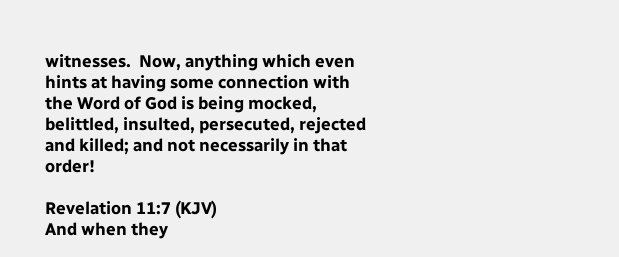witnesses.  Now, anything which even hints at having some connection with the Word of God is being mocked, belittled, insulted, persecuted, rejected and killed; and not necessarily in that order!

Revelation 11:7 (KJV)
And when they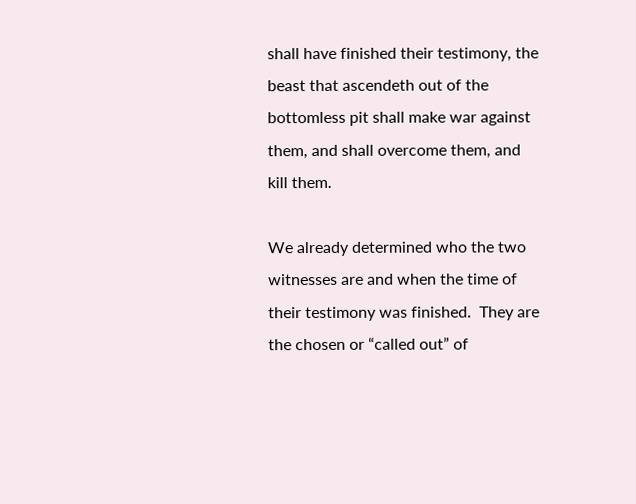shall have finished their testimony, the beast that ascendeth out of the bottomless pit shall make war against them, and shall overcome them, and kill them.

We already determined who the two witnesses are and when the time of their testimony was finished.  They are the chosen or “called out” of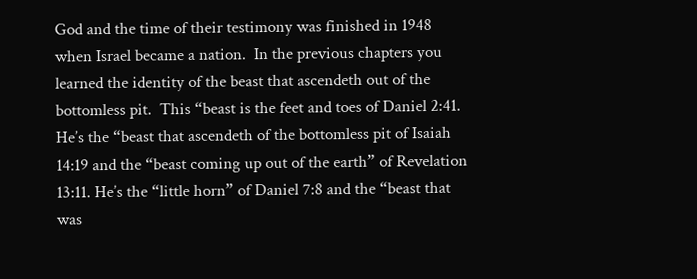God and the time of their testimony was finished in 1948 when Israel became a nation.  In the previous chapters you learned the identity of the beast that ascendeth out of the bottomless pit.  This “beast is the feet and toes of Daniel 2:41. He’s the “beast that ascendeth of the bottomless pit of Isaiah 14:19 and the “beast coming up out of the earth” of Revelation 13:11. He’s the “little horn” of Daniel 7:8 and the “beast that was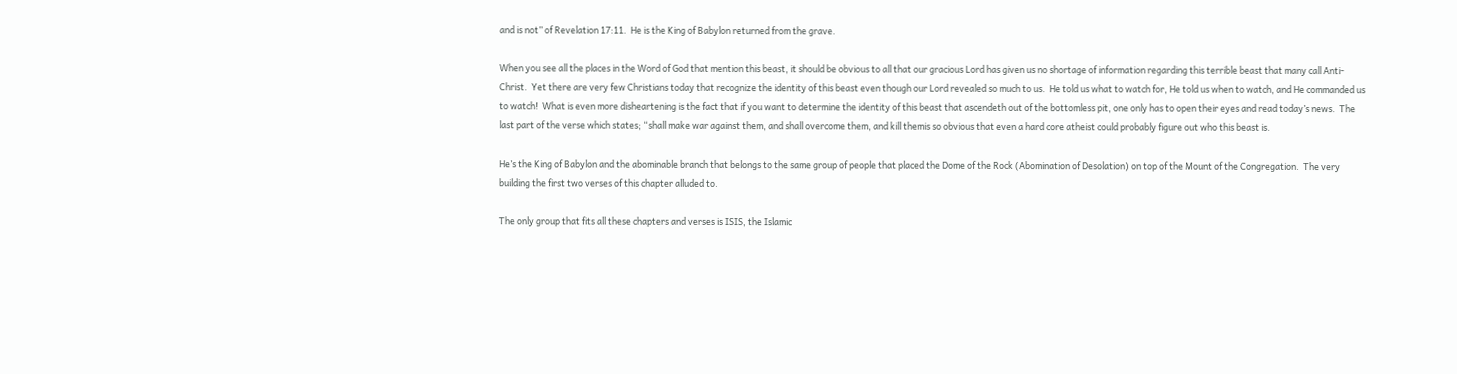and is not” of Revelation 17:11.  He is the King of Babylon returned from the grave.

When you see all the places in the Word of God that mention this beast, it should be obvious to all that our gracious Lord has given us no shortage of information regarding this terrible beast that many call Anti-Christ.  Yet there are very few Christians today that recognize the identity of this beast even though our Lord revealed so much to us.  He told us what to watch for, He told us when to watch, and He commanded us to watch!  What is even more disheartening is the fact that if you want to determine the identity of this beast that ascendeth out of the bottomless pit, one only has to open their eyes and read today’s news.  The last part of the verse which states; “shall make war against them, and shall overcome them, and kill themis so obvious that even a hard core atheist could probably figure out who this beast is.

He’s the King of Babylon and the abominable branch that belongs to the same group of people that placed the Dome of the Rock (Abomination of Desolation) on top of the Mount of the Congregation.  The very building the first two verses of this chapter alluded to.

The only group that fits all these chapters and verses is ISIS, the Islamic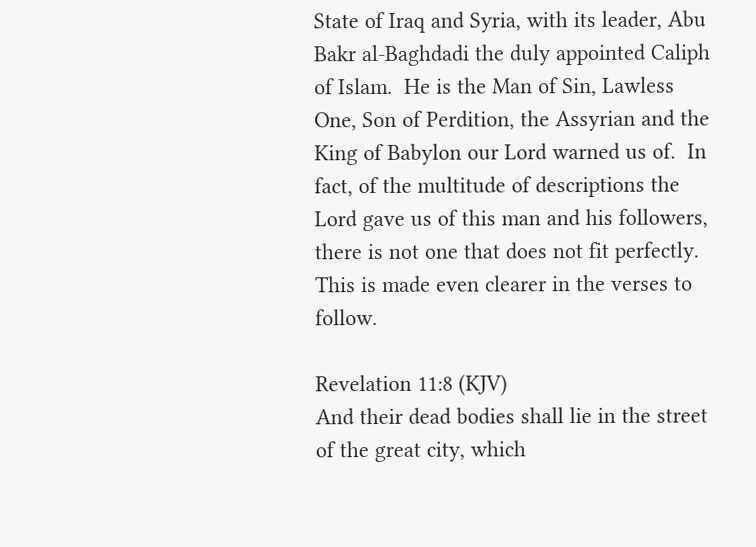State of Iraq and Syria, with its leader, Abu Bakr al-Baghdadi the duly appointed Caliph of Islam.  He is the Man of Sin, Lawless One, Son of Perdition, the Assyrian and the King of Babylon our Lord warned us of.  In fact, of the multitude of descriptions the Lord gave us of this man and his followers, there is not one that does not fit perfectly.  This is made even clearer in the verses to follow.

Revelation 11:8 (KJV)
And their dead bodies shall lie in the street of the great city, which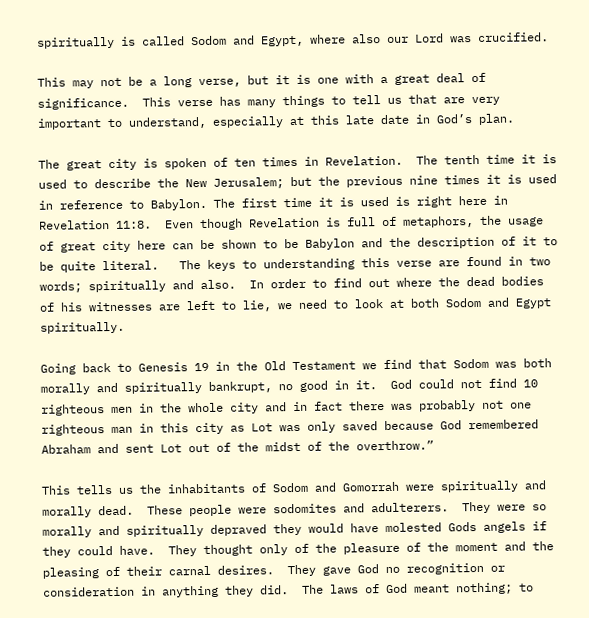spiritually is called Sodom and Egypt, where also our Lord was crucified.

This may not be a long verse, but it is one with a great deal of significance.  This verse has many things to tell us that are very important to understand, especially at this late date in God’s plan.

The great city is spoken of ten times in Revelation.  The tenth time it is used to describe the New Jerusalem; but the previous nine times it is used in reference to Babylon. The first time it is used is right here in Revelation 11:8.  Even though Revelation is full of metaphors, the usage of great city here can be shown to be Babylon and the description of it to be quite literal.   The keys to understanding this verse are found in two words; spiritually and also.  In order to find out where the dead bodies of his witnesses are left to lie, we need to look at both Sodom and Egypt spiritually.

Going back to Genesis 19 in the Old Testament we find that Sodom was both morally and spiritually bankrupt, no good in it.  God could not find 10 righteous men in the whole city and in fact there was probably not one righteous man in this city as Lot was only saved because God remembered Abraham and sent Lot out of the midst of the overthrow.”

This tells us the inhabitants of Sodom and Gomorrah were spiritually and morally dead.  These people were sodomites and adulterers.  They were so morally and spiritually depraved they would have molested Gods angels if they could have.  They thought only of the pleasure of the moment and the pleasing of their carnal desires.  They gave God no recognition or consideration in anything they did.  The laws of God meant nothing; to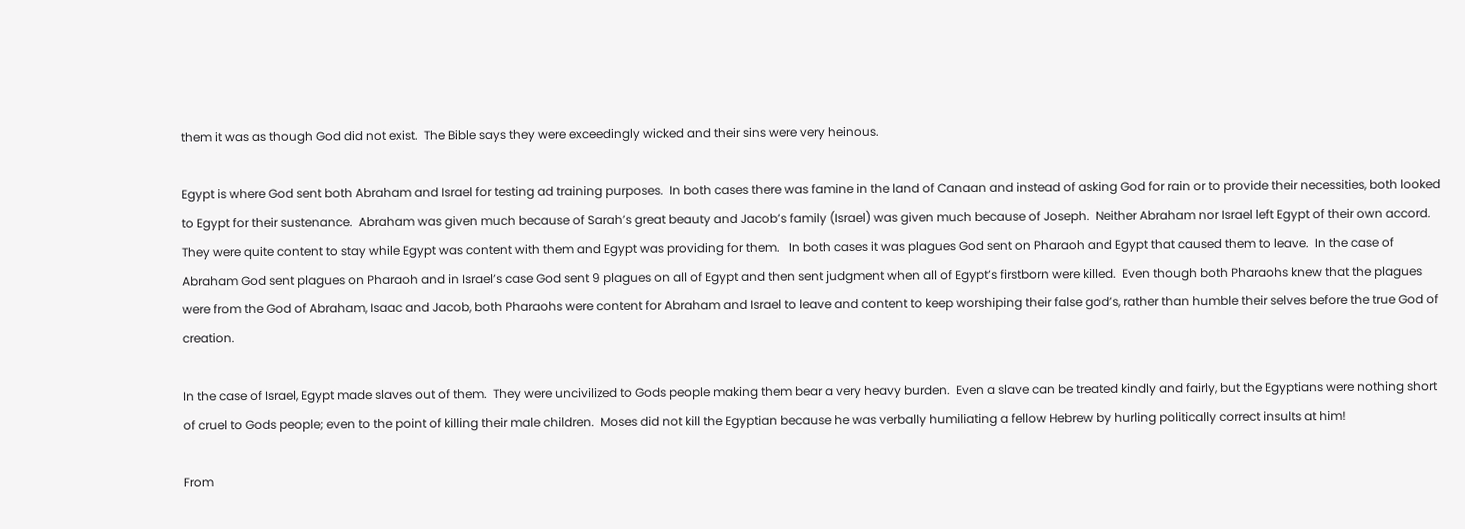them it was as though God did not exist.  The Bible says they were exceedingly wicked and their sins were very heinous.

Egypt is where God sent both Abraham and Israel for testing ad training purposes.  In both cases there was famine in the land of Canaan and instead of asking God for rain or to provide their necessities, both looked to Egypt for their sustenance.  Abraham was given much because of Sarah’s great beauty and Jacob’s family (Israel) was given much because of Joseph.  Neither Abraham nor Israel left Egypt of their own accord.  They were quite content to stay while Egypt was content with them and Egypt was providing for them.   In both cases it was plagues God sent on Pharaoh and Egypt that caused them to leave.  In the case of Abraham God sent plagues on Pharaoh and in Israel’s case God sent 9 plagues on all of Egypt and then sent judgment when all of Egypt’s firstborn were killed.  Even though both Pharaohs knew that the plagues were from the God of Abraham, Isaac and Jacob, both Pharaohs were content for Abraham and Israel to leave and content to keep worshiping their false god’s, rather than humble their selves before the true God of creation.

In the case of Israel, Egypt made slaves out of them.  They were uncivilized to Gods people making them bear a very heavy burden.  Even a slave can be treated kindly and fairly, but the Egyptians were nothing short of cruel to Gods people; even to the point of killing their male children.  Moses did not kill the Egyptian because he was verbally humiliating a fellow Hebrew by hurling politically correct insults at him!

From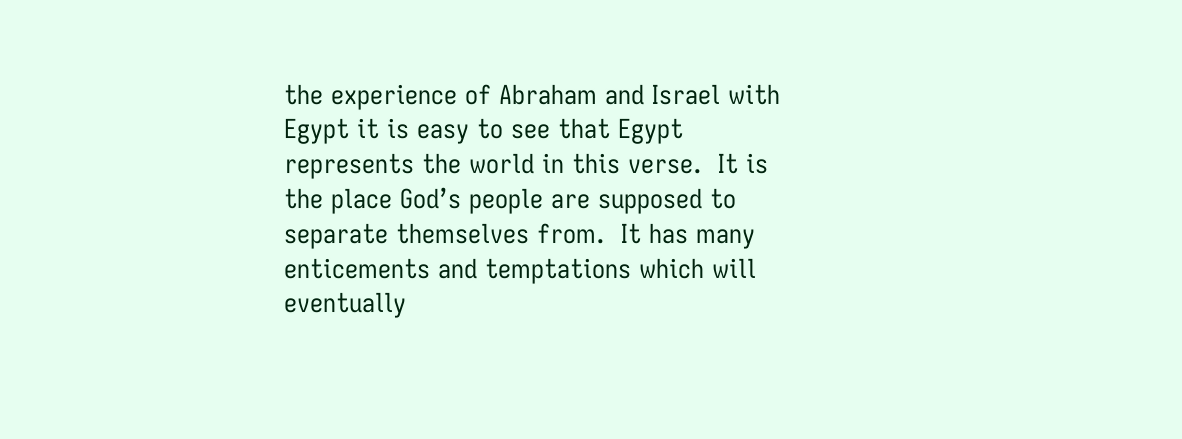the experience of Abraham and Israel with Egypt it is easy to see that Egypt represents the world in this verse.  It is the place God’s people are supposed to separate themselves from.  It has many enticements and temptations which will eventually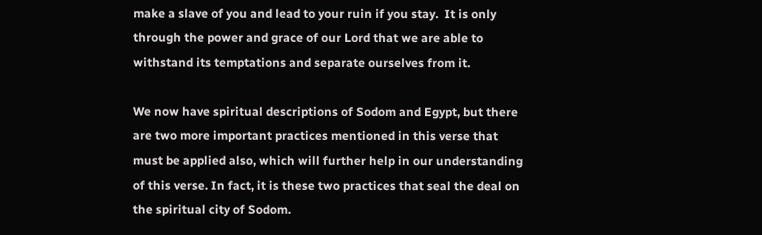make a slave of you and lead to your ruin if you stay.  It is only through the power and grace of our Lord that we are able to withstand its temptations and separate ourselves from it.

We now have spiritual descriptions of Sodom and Egypt, but there are two more important practices mentioned in this verse that must be applied also, which will further help in our understanding of this verse. In fact, it is these two practices that seal the deal on the spiritual city of Sodom.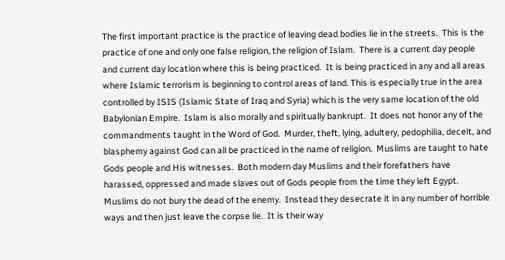The first important practice is the practice of leaving dead bodies lie in the streets.  This is the practice of one and only one false religion, the religion of Islam.  There is a current day people and current day location where this is being practiced.  It is being practiced in any and all areas where Islamic terrorism is beginning to control areas of land. This is especially true in the area controlled by ISIS (Islamic State of Iraq and Syria) which is the very same location of the old Babylonian Empire.  Islam is also morally and spiritually bankrupt.  It does not honor any of the commandments taught in the Word of God.  Murder, theft, lying, adultery, pedophilia, deceit, and blasphemy against God can all be practiced in the name of religion.  Muslims are taught to hate Gods people and His witnesses.  Both modern day Muslims and their forefathers have harassed, oppressed and made slaves out of Gods people from the time they left Egypt.  Muslims do not bury the dead of the enemy.  Instead they desecrate it in any number of horrible ways and then just leave the corpse lie.  It is their way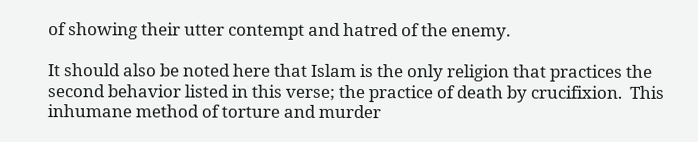of showing their utter contempt and hatred of the enemy.

It should also be noted here that Islam is the only religion that practices the second behavior listed in this verse; the practice of death by crucifixion.  This inhumane method of torture and murder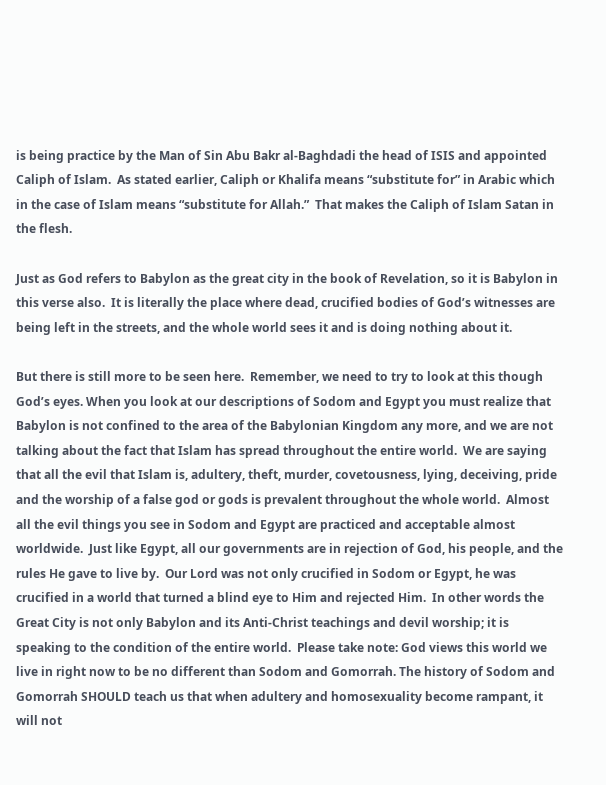is being practice by the Man of Sin Abu Bakr al-Baghdadi the head of ISIS and appointed Caliph of Islam.  As stated earlier, Caliph or Khalifa means “substitute for” in Arabic which in the case of Islam means “substitute for Allah.”  That makes the Caliph of Islam Satan in the flesh.

Just as God refers to Babylon as the great city in the book of Revelation, so it is Babylon in this verse also.  It is literally the place where dead, crucified bodies of God’s witnesses are being left in the streets, and the whole world sees it and is doing nothing about it.

But there is still more to be seen here.  Remember, we need to try to look at this though God’s eyes. When you look at our descriptions of Sodom and Egypt you must realize that Babylon is not confined to the area of the Babylonian Kingdom any more, and we are not talking about the fact that Islam has spread throughout the entire world.  We are saying that all the evil that Islam is, adultery, theft, murder, covetousness, lying, deceiving, pride and the worship of a false god or gods is prevalent throughout the whole world.  Almost all the evil things you see in Sodom and Egypt are practiced and acceptable almost worldwide.  Just like Egypt, all our governments are in rejection of God, his people, and the rules He gave to live by.  Our Lord was not only crucified in Sodom or Egypt, he was crucified in a world that turned a blind eye to Him and rejected Him.  In other words the Great City is not only Babylon and its Anti-Christ teachings and devil worship; it is speaking to the condition of the entire world.  Please take note: God views this world we live in right now to be no different than Sodom and Gomorrah. The history of Sodom and Gomorrah SHOULD teach us that when adultery and homosexuality become rampant, it will not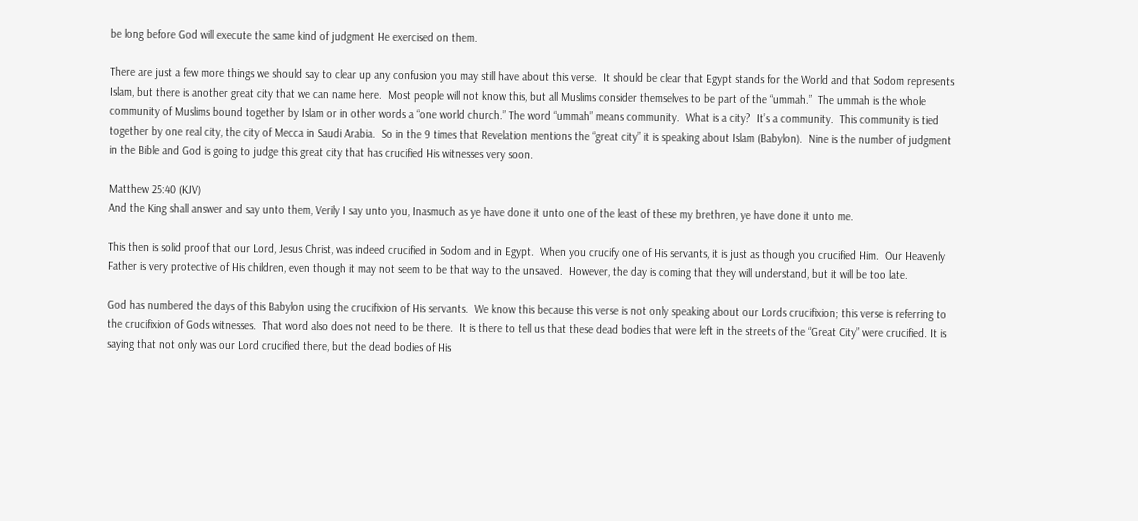be long before God will execute the same kind of judgment He exercised on them.

There are just a few more things we should say to clear up any confusion you may still have about this verse.  It should be clear that Egypt stands for the World and that Sodom represents Islam, but there is another great city that we can name here.  Most people will not know this, but all Muslims consider themselves to be part of the “ummah.”  The ummah is the whole community of Muslims bound together by Islam or in other words a “one world church.” The word “ummah” means community.  What is a city?  It’s a community.  This community is tied together by one real city, the city of Mecca in Saudi Arabia.  So in the 9 times that Revelation mentions the “great city” it is speaking about Islam (Babylon).  Nine is the number of judgment in the Bible and God is going to judge this great city that has crucified His witnesses very soon.

Matthew 25:40 (KJV)
And the King shall answer and say unto them, Verily I say unto you, Inasmuch as ye have done it unto one of the least of these my brethren, ye have done it unto me.

This then is solid proof that our Lord, Jesus Christ, was indeed crucified in Sodom and in Egypt.  When you crucify one of His servants, it is just as though you crucified Him.  Our Heavenly Father is very protective of His children, even though it may not seem to be that way to the unsaved.  However, the day is coming that they will understand, but it will be too late.

God has numbered the days of this Babylon using the crucifixion of His servants.  We know this because this verse is not only speaking about our Lords crucifixion; this verse is referring to the crucifixion of Gods witnesses.  That word also does not need to be there.  It is there to tell us that these dead bodies that were left in the streets of the “Great City” were crucified. It is saying that not only was our Lord crucified there, but the dead bodies of His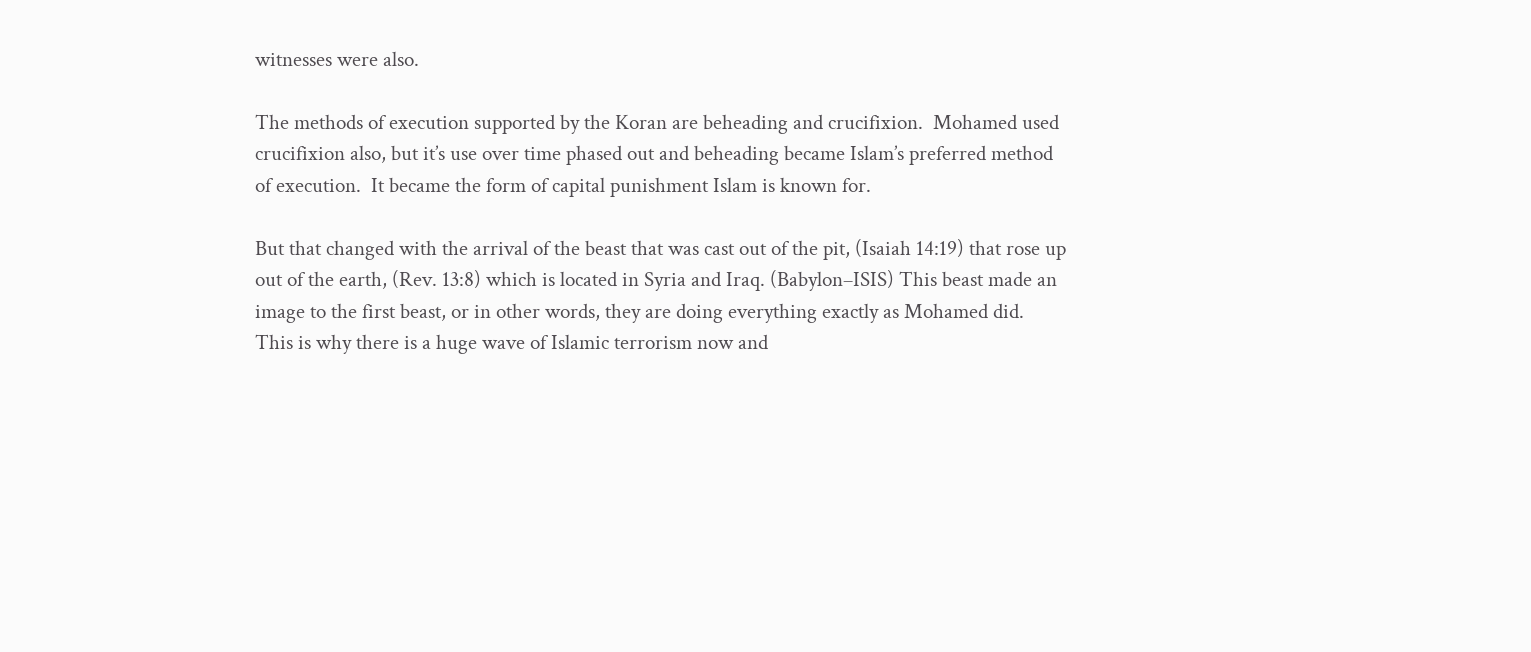witnesses were also.

The methods of execution supported by the Koran are beheading and crucifixion.  Mohamed used crucifixion also, but it’s use over time phased out and beheading became Islam’s preferred method of execution.  It became the form of capital punishment Islam is known for.

But that changed with the arrival of the beast that was cast out of the pit, (Isaiah 14:19) that rose up out of the earth, (Rev. 13:8) which is located in Syria and Iraq. (Babylon–ISIS) This beast made an image to the first beast, or in other words, they are doing everything exactly as Mohamed did.  This is why there is a huge wave of Islamic terrorism now and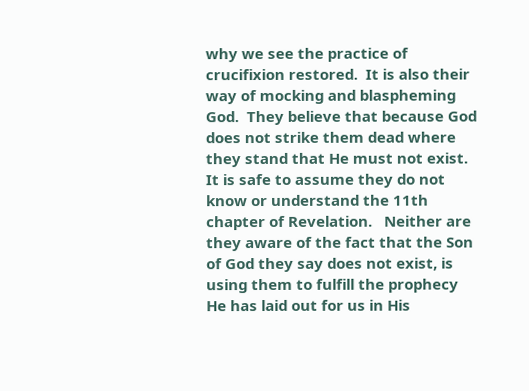why we see the practice of crucifixion restored.  It is also their way of mocking and blaspheming God.  They believe that because God does not strike them dead where they stand that He must not exist.  It is safe to assume they do not know or understand the 11th chapter of Revelation.   Neither are they aware of the fact that the Son of God they say does not exist, is using them to fulfill the prophecy He has laid out for us in His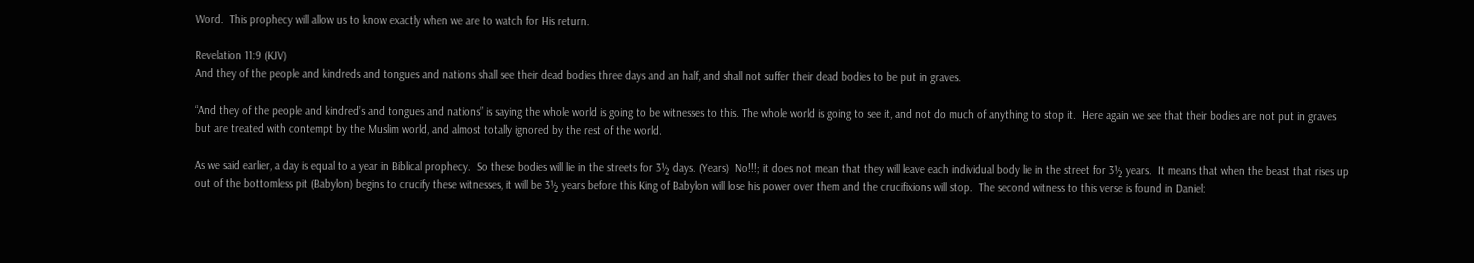Word.  This prophecy will allow us to know exactly when we are to watch for His return.

Revelation 11:9 (KJV)
And they of the people and kindreds and tongues and nations shall see their dead bodies three days and an half, and shall not suffer their dead bodies to be put in graves.

“And they of the people and kindred’s and tongues and nations” is saying the whole world is going to be witnesses to this. The whole world is going to see it, and not do much of anything to stop it.  Here again we see that their bodies are not put in graves but are treated with contempt by the Muslim world, and almost totally ignored by the rest of the world.

As we said earlier, a day is equal to a year in Biblical prophecy.  So these bodies will lie in the streets for 3½ days. (Years)  No!!!; it does not mean that they will leave each individual body lie in the street for 3½ years.  It means that when the beast that rises up out of the bottomless pit (Babylon) begins to crucify these witnesses, it will be 3½ years before this King of Babylon will lose his power over them and the crucifixions will stop.  The second witness to this verse is found in Daniel: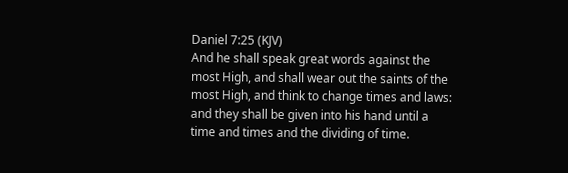Daniel 7:25 (KJV)
And he shall speak great words against the most High, and shall wear out the saints of the most High, and think to change times and laws: and they shall be given into his hand until a time and times and the dividing of time.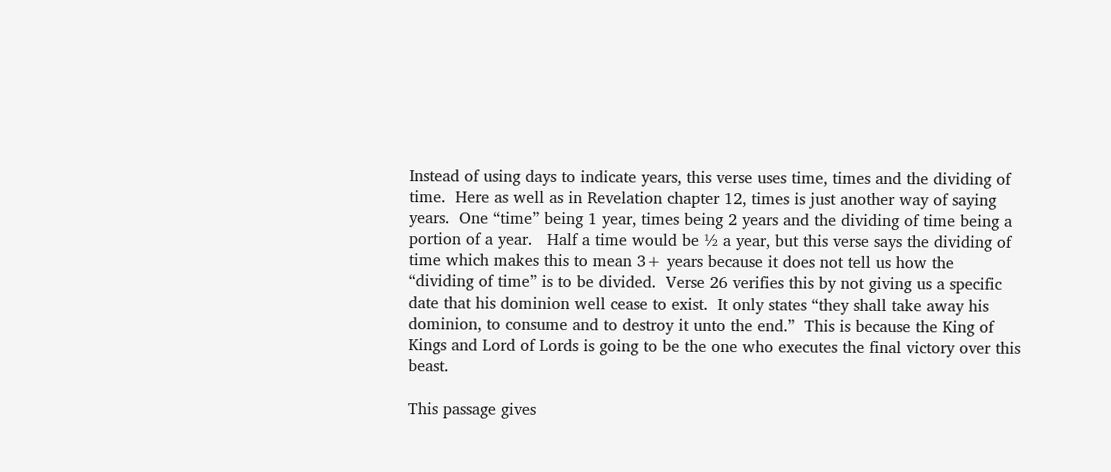Instead of using days to indicate years, this verse uses time, times and the dividing of time.  Here as well as in Revelation chapter 12, times is just another way of saying years.  One “time” being 1 year, times being 2 years and the dividing of time being a portion of a year.   Half a time would be ½ a year, but this verse says the dividing of time which makes this to mean 3+ years because it does not tell us how the “dividing of time” is to be divided.  Verse 26 verifies this by not giving us a specific date that his dominion well cease to exist.  It only states “they shall take away his dominion, to consume and to destroy it unto the end.”  This is because the King of Kings and Lord of Lords is going to be the one who executes the final victory over this beast.

This passage gives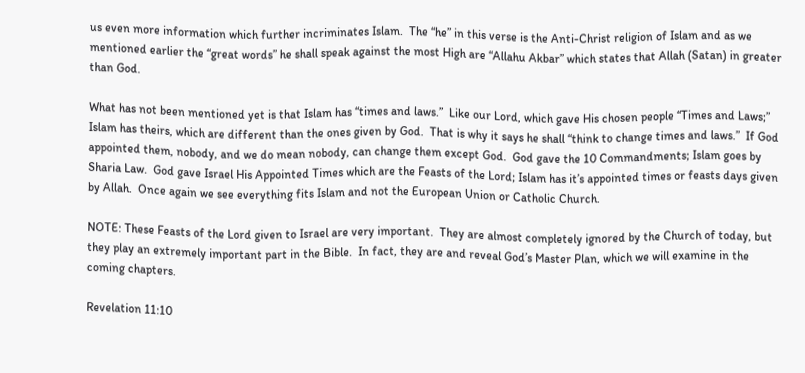us even more information which further incriminates Islam.  The “he” in this verse is the Anti-Christ religion of Islam and as we mentioned earlier the “great words” he shall speak against the most High are “Allahu Akbar” which states that Allah (Satan) in greater than God.

What has not been mentioned yet is that Islam has “times and laws.”  Like our Lord, which gave His chosen people “Times and Laws;” Islam has theirs, which are different than the ones given by God.  That is why it says he shall “think to change times and laws.”  If God appointed them, nobody, and we do mean nobody, can change them except God.  God gave the 10 Commandments; Islam goes by Sharia Law.  God gave Israel His Appointed Times which are the Feasts of the Lord; Islam has it’s appointed times or feasts days given by Allah.  Once again we see everything fits Islam and not the European Union or Catholic Church.

NOTE: These Feasts of the Lord given to Israel are very important.  They are almost completely ignored by the Church of today, but they play an extremely important part in the Bible.  In fact, they are and reveal God’s Master Plan, which we will examine in the coming chapters.

Revelation 11:10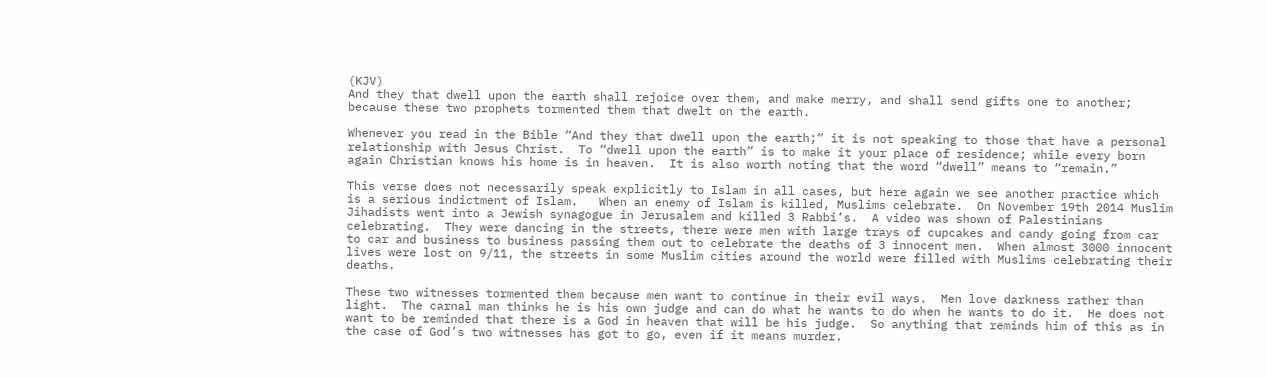(KJV)
And they that dwell upon the earth shall rejoice over them, and make merry, and shall send gifts one to another; because these two prophets tormented them that dwelt on the earth.

Whenever you read in the Bible “And they that dwell upon the earth;” it is not speaking to those that have a personal relationship with Jesus Christ.  To “dwell upon the earth” is to make it your place of residence; while every born again Christian knows his home is in heaven.  It is also worth noting that the word “dwell” means to “remain.”

This verse does not necessarily speak explicitly to Islam in all cases, but here again we see another practice which is a serious indictment of Islam.   When an enemy of Islam is killed, Muslims celebrate.  On November 19th 2014 Muslim Jihadists went into a Jewish synagogue in Jerusalem and killed 3 Rabbi’s.  A video was shown of Palestinians celebrating.  They were dancing in the streets, there were men with large trays of cupcakes and candy going from car to car and business to business passing them out to celebrate the deaths of 3 innocent men.  When almost 3000 innocent lives were lost on 9/11, the streets in some Muslim cities around the world were filled with Muslims celebrating their deaths.

These two witnesses tormented them because men want to continue in their evil ways.  Men love darkness rather than light.  The carnal man thinks he is his own judge and can do what he wants to do when he wants to do it.  He does not want to be reminded that there is a God in heaven that will be his judge.  So anything that reminds him of this as in the case of God’s two witnesses has got to go, even if it means murder.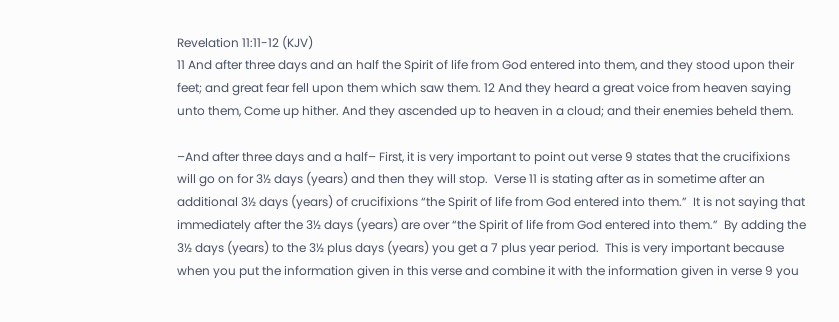Revelation 11:11-12 (KJV)
11 And after three days and an half the Spirit of life from God entered into them, and they stood upon their feet; and great fear fell upon them which saw them. 12 And they heard a great voice from heaven saying unto them, Come up hither. And they ascended up to heaven in a cloud; and their enemies beheld them.

–And after three days and a half– First, it is very important to point out verse 9 states that the crucifixions will go on for 3½ days (years) and then they will stop.  Verse 11 is stating after as in sometime after an additional 3½ days (years) of crucifixions “the Spirit of life from God entered into them.”  It is not saying that immediately after the 3½ days (years) are over “the Spirit of life from God entered into them.”  By adding the 3½ days (years) to the 3½ plus days (years) you get a 7 plus year period.  This is very important because when you put the information given in this verse and combine it with the information given in verse 9 you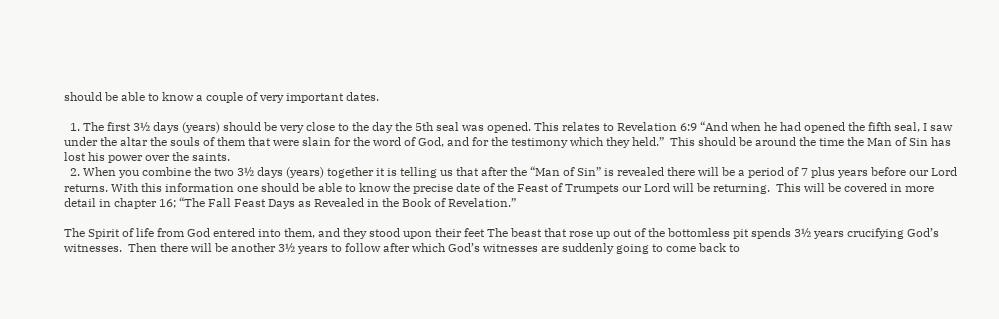should be able to know a couple of very important dates.

  1. The first 3½ days (years) should be very close to the day the 5th seal was opened. This relates to Revelation 6:9 “And when he had opened the fifth seal, I saw under the altar the souls of them that were slain for the word of God, and for the testimony which they held.”  This should be around the time the Man of Sin has lost his power over the saints.
  2. When you combine the two 3½ days (years) together it is telling us that after the “Man of Sin” is revealed there will be a period of 7 plus years before our Lord returns. With this information one should be able to know the precise date of the Feast of Trumpets our Lord will be returning.  This will be covered in more detail in chapter 16; “The Fall Feast Days as Revealed in the Book of Revelation.”

The Spirit of life from God entered into them, and they stood upon their feet The beast that rose up out of the bottomless pit spends 3½ years crucifying God’s witnesses.  Then there will be another 3½ years to follow after which God’s witnesses are suddenly going to come back to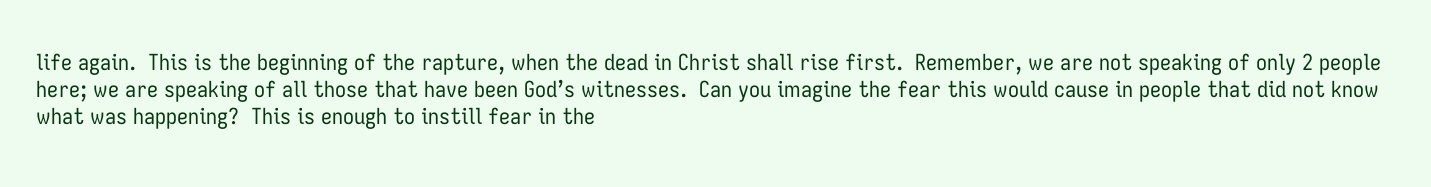life again.  This is the beginning of the rapture, when the dead in Christ shall rise first.  Remember, we are not speaking of only 2 people here; we are speaking of all those that have been God’s witnesses.  Can you imagine the fear this would cause in people that did not know what was happening?  This is enough to instill fear in the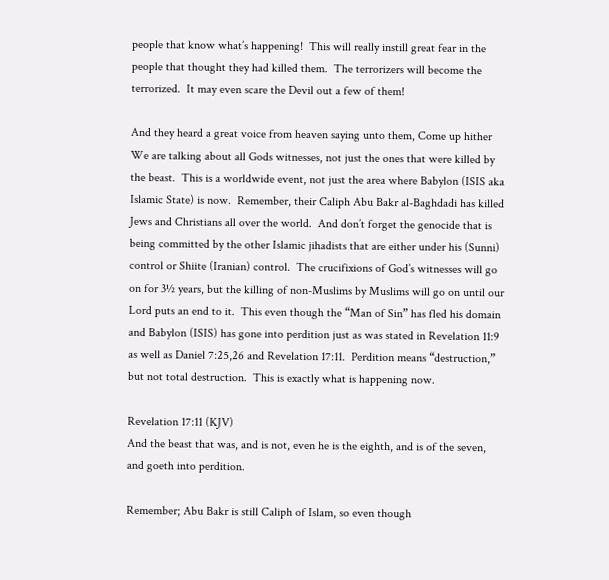people that know what’s happening!  This will really instill great fear in the people that thought they had killed them.  The terrorizers will become the terrorized.  It may even scare the Devil out a few of them!

And they heard a great voice from heaven saying unto them, Come up hither We are talking about all Gods witnesses, not just the ones that were killed by the beast.  This is a worldwide event, not just the area where Babylon (ISIS aka Islamic State) is now.  Remember, their Caliph Abu Bakr al-Baghdadi has killed Jews and Christians all over the world.  And don’t forget the genocide that is being committed by the other Islamic jihadists that are either under his (Sunni) control or Shiite (Iranian) control.  The crucifixions of God’s witnesses will go on for 3½ years, but the killing of non-Muslims by Muslims will go on until our Lord puts an end to it.  This even though the “Man of Sin” has fled his domain and Babylon (ISIS) has gone into perdition just as was stated in Revelation 11:9 as well as Daniel 7:25,26 and Revelation 17:11.  Perdition means “destruction,” but not total destruction.  This is exactly what is happening now.

Revelation 17:11 (KJV)
And the beast that was, and is not, even he is the eighth, and is of the seven, and goeth into perdition.

Remember; Abu Bakr is still Caliph of Islam, so even though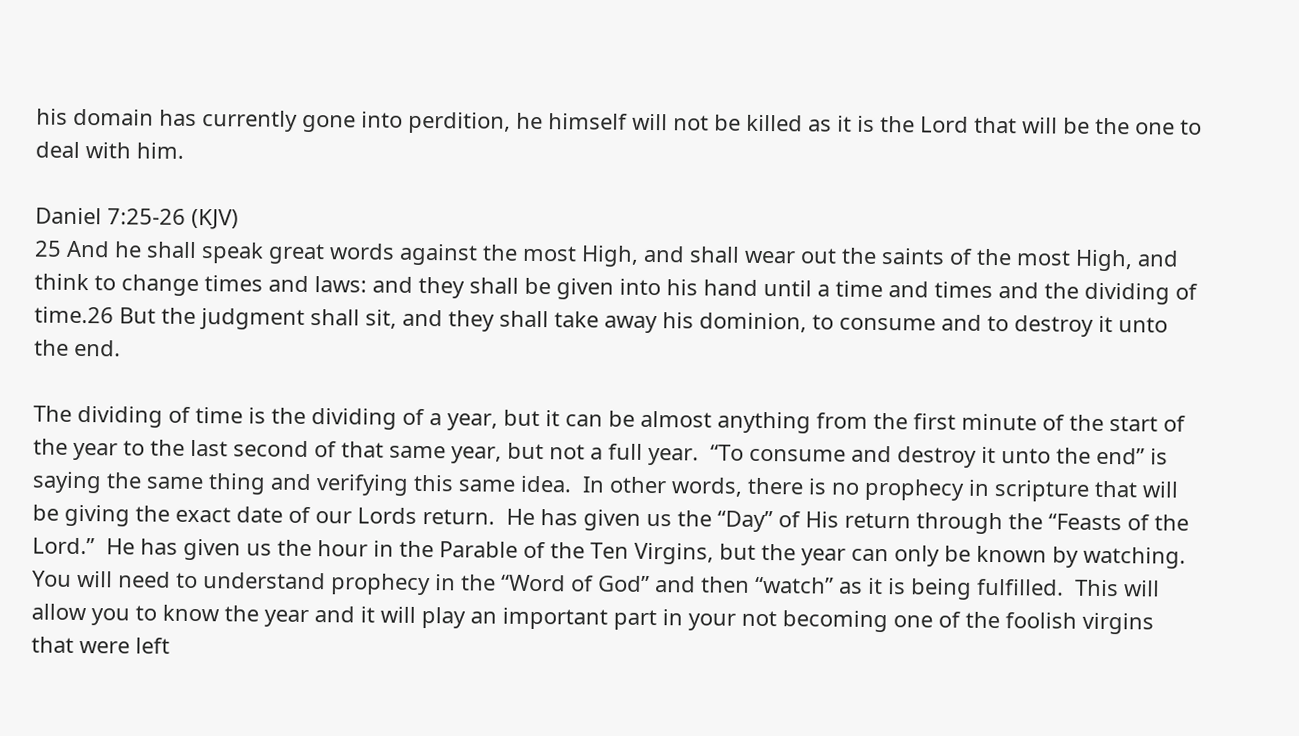his domain has currently gone into perdition, he himself will not be killed as it is the Lord that will be the one to deal with him.

Daniel 7:25-26 (KJV)
25 And he shall speak great words against the most High, and shall wear out the saints of the most High, and think to change times and laws: and they shall be given into his hand until a time and times and the dividing of time.26 But the judgment shall sit, and they shall take away his dominion, to consume and to destroy it unto the end.

The dividing of time is the dividing of a year, but it can be almost anything from the first minute of the start of the year to the last second of that same year, but not a full year.  “To consume and destroy it unto the end” is saying the same thing and verifying this same idea.  In other words, there is no prophecy in scripture that will be giving the exact date of our Lords return.  He has given us the “Day” of His return through the “Feasts of the Lord.”  He has given us the hour in the Parable of the Ten Virgins, but the year can only be known by watching.  You will need to understand prophecy in the “Word of God” and then “watch” as it is being fulfilled.  This will allow you to know the year and it will play an important part in your not becoming one of the foolish virgins that were left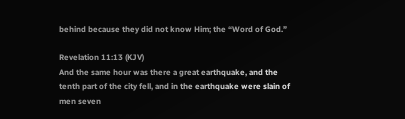behind because they did not know Him; the “Word of God.”

Revelation 11:13 (KJV)
And the same hour was there a great earthquake, and the tenth part of the city fell, and in the earthquake were slain of men seven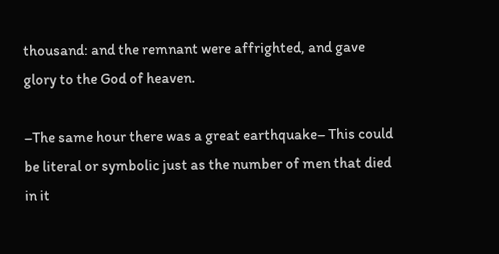thousand: and the remnant were affrighted, and gave glory to the God of heaven.

–The same hour there was a great earthquake– This could be literal or symbolic just as the number of men that died in it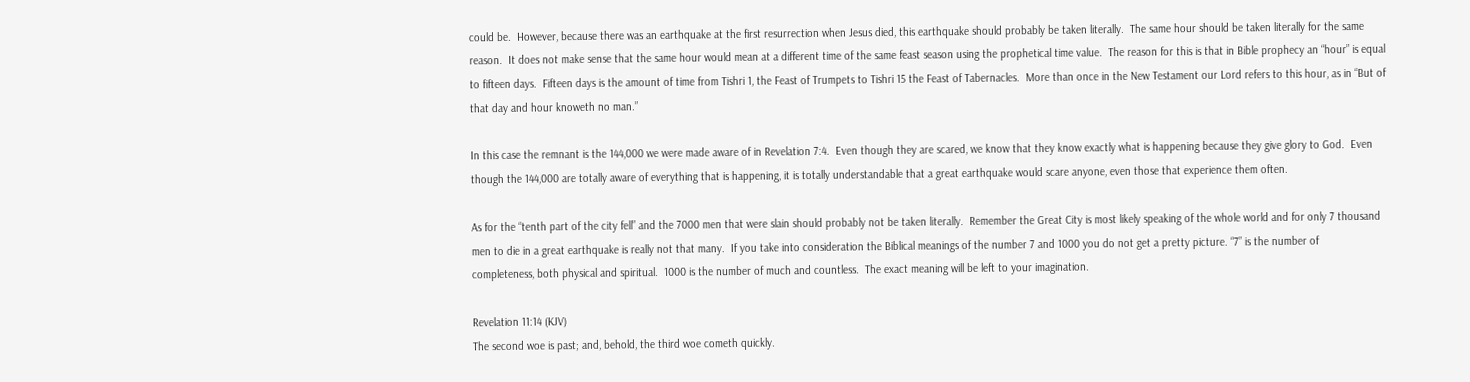could be.  However, because there was an earthquake at the first resurrection when Jesus died, this earthquake should probably be taken literally.  The same hour should be taken literally for the same reason.  It does not make sense that the same hour would mean at a different time of the same feast season using the prophetical time value.  The reason for this is that in Bible prophecy an “hour” is equal to fifteen days.  Fifteen days is the amount of time from Tishri 1, the Feast of Trumpets to Tishri 15 the Feast of Tabernacles.  More than once in the New Testament our Lord refers to this hour, as in “But of that day and hour knoweth no man.”

In this case the remnant is the 144,000 we were made aware of in Revelation 7:4.  Even though they are scared, we know that they know exactly what is happening because they give glory to God.  Even though the 144,000 are totally aware of everything that is happening, it is totally understandable that a great earthquake would scare anyone, even those that experience them often.

As for the “tenth part of the city fell” and the 7000 men that were slain should probably not be taken literally.  Remember the Great City is most likely speaking of the whole world and for only 7 thousand men to die in a great earthquake is really not that many.  If you take into consideration the Biblical meanings of the number 7 and 1000 you do not get a pretty picture. “7” is the number of   completeness, both physical and spiritual.  1000 is the number of much and countless.  The exact meaning will be left to your imagination.

Revelation 11:14 (KJV)
The second woe is past; and, behold, the third woe cometh quickly.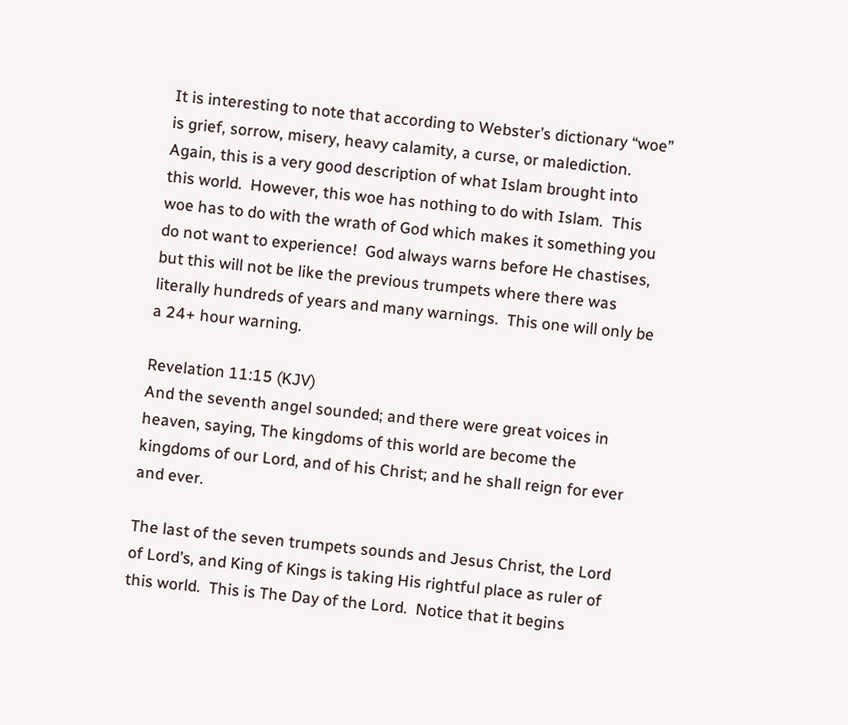It is interesting to note that according to Webster’s dictionary “woe” is grief, sorrow, misery, heavy calamity, a curse, or malediction.  Again, this is a very good description of what Islam brought into this world.  However, this woe has nothing to do with Islam.  This woe has to do with the wrath of God which makes it something you do not want to experience!  God always warns before He chastises, but this will not be like the previous trumpets where there was literally hundreds of years and many warnings.  This one will only be a 24+ hour warning.

Revelation 11:15 (KJV)
And the seventh angel sounded; and there were great voices in heaven, saying, The kingdoms of this world are become the kingdoms of our Lord, and of his Christ; and he shall reign for ever and ever.

The last of the seven trumpets sounds and Jesus Christ, the Lord of Lord’s, and King of Kings is taking His rightful place as ruler of this world.  This is The Day of the Lord.  Notice that it begins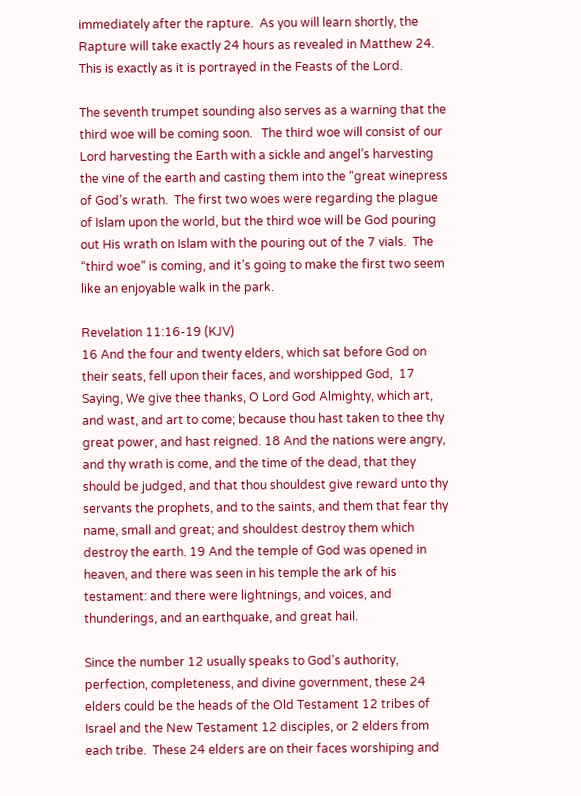immediately after the rapture.  As you will learn shortly, the Rapture will take exactly 24 hours as revealed in Matthew 24.  This is exactly as it is portrayed in the Feasts of the Lord.

The seventh trumpet sounding also serves as a warning that the third woe will be coming soon.   The third woe will consist of our Lord harvesting the Earth with a sickle and angel’s harvesting the vine of the earth and casting them into the “great winepress of God’s wrath.  The first two woes were regarding the plague of Islam upon the world, but the third woe will be God pouring out His wrath on Islam with the pouring out of the 7 vials.  The “third woe” is coming, and it’s going to make the first two seem like an enjoyable walk in the park.

Revelation 11:16-19 (KJV)
16 And the four and twenty elders, which sat before God on their seats, fell upon their faces, and worshipped God,  17 Saying, We give thee thanks, O Lord God Almighty, which art, and wast, and art to come; because thou hast taken to thee thy great power, and hast reigned. 18 And the nations were angry, and thy wrath is come, and the time of the dead, that they should be judged, and that thou shouldest give reward unto thy servants the prophets, and to the saints, and them that fear thy name, small and great; and shouldest destroy them which destroy the earth. 19 And the temple of God was opened in heaven, and there was seen in his temple the ark of his testament: and there were lightnings, and voices, and thunderings, and an earthquake, and great hail.

Since the number 12 usually speaks to God’s authority, perfection, completeness, and divine government, these 24 elders could be the heads of the Old Testament 12 tribes of Israel and the New Testament 12 disciples, or 2 elders from each tribe.  These 24 elders are on their faces worshiping and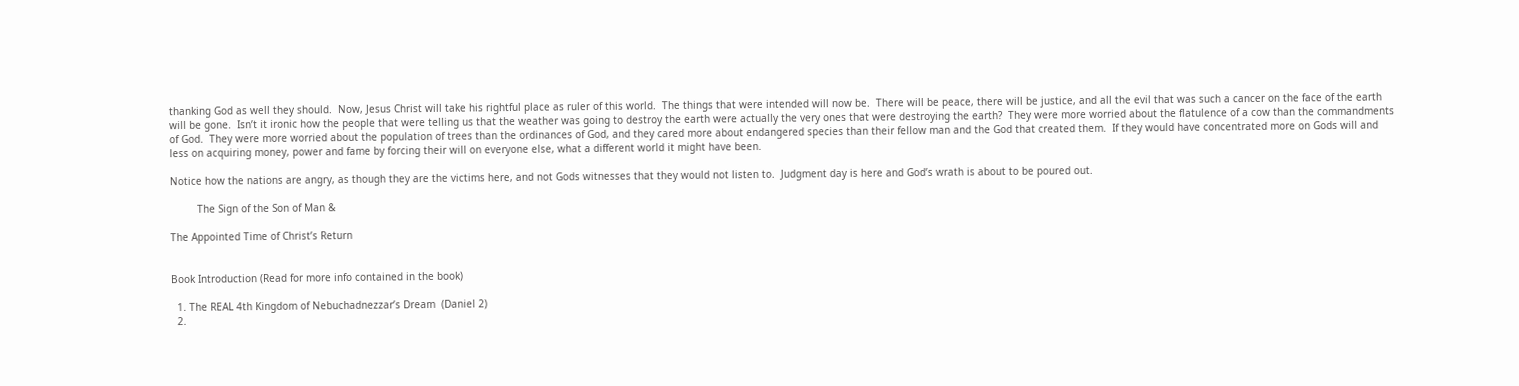thanking God as well they should.  Now, Jesus Christ will take his rightful place as ruler of this world.  The things that were intended will now be.  There will be peace, there will be justice, and all the evil that was such a cancer on the face of the earth will be gone.  Isn’t it ironic how the people that were telling us that the weather was going to destroy the earth were actually the very ones that were destroying the earth?  They were more worried about the flatulence of a cow than the commandments of God.  They were more worried about the population of trees than the ordinances of God, and they cared more about endangered species than their fellow man and the God that created them.  If they would have concentrated more on Gods will and less on acquiring money, power and fame by forcing their will on everyone else, what a different world it might have been.

Notice how the nations are angry, as though they are the victims here, and not Gods witnesses that they would not listen to.  Judgment day is here and God’s wrath is about to be poured out.

         The Sign of the Son of Man &

The Appointed Time of Christ’s Return


Book Introduction (Read for more info contained in the book)

  1. The REAL 4th Kingdom of Nebuchadnezzar’s Dream  (Daniel 2)
  2.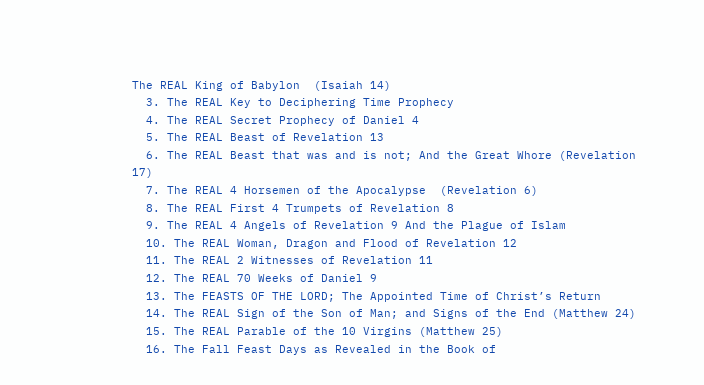The REAL King of Babylon  (Isaiah 14)
  3. The REAL Key to Deciphering Time Prophecy
  4. The REAL Secret Prophecy of Daniel 4
  5. The REAL Beast of Revelation 13
  6. The REAL Beast that was and is not; And the Great Whore (Revelation 17)
  7. The REAL 4 Horsemen of the Apocalypse  (Revelation 6)
  8. The REAL First 4 Trumpets of Revelation 8
  9. The REAL 4 Angels of Revelation 9 And the Plague of Islam
  10. The REAL Woman, Dragon and Flood of Revelation 12
  11. The REAL 2 Witnesses of Revelation 11
  12. The REAL 70 Weeks of Daniel 9
  13. The FEASTS OF THE LORD; The Appointed Time of Christ’s Return
  14. The REAL Sign of the Son of Man; and Signs of the End (Matthew 24)
  15. The REAL Parable of the 10 Virgins (Matthew 25)
  16. The Fall Feast Days as Revealed in the Book of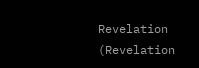Revelation  (Revelation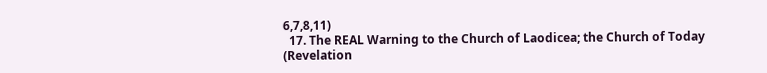6,7,8,11)
  17. The REAL Warning to the Church of Laodicea; the Church of Today  (Revelation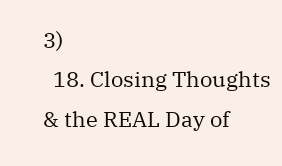3)
  18. Closing Thoughts & the REAL Day of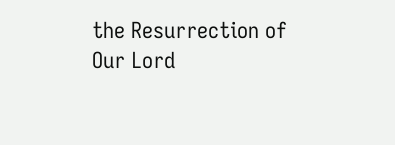the Resurrection of Our Lord